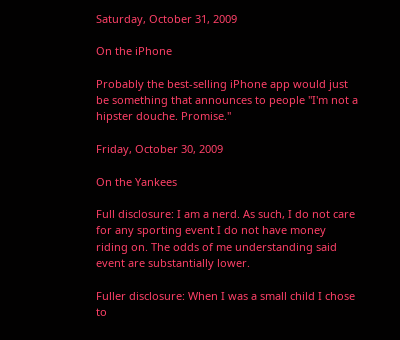Saturday, October 31, 2009

On the iPhone

Probably the best-selling iPhone app would just be something that announces to people "I'm not a hipster douche. Promise."

Friday, October 30, 2009

On the Yankees

Full disclosure: I am a nerd. As such, I do not care for any sporting event I do not have money riding on. The odds of me understanding said event are substantially lower.

Fuller disclosure: When I was a small child I chose to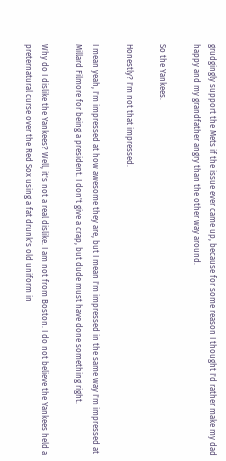grudgingly support the Mets if the issue ever came up, because for some reason I thought I'd rather make my dad happy and my grandfather angry than the other way around.

So the Yankees.

Honestly? I'm not that impressed.

I mean yeah, I'm impressed at how awesome they are, but I mean I'm impressed in the same way I'm impressed at Millard Filmore for being a president. I don't give a crap, but dude must have done something right.

Why do I dislike the Yankees? Well, it's not a real dislike. I am not from Boston. I do not believe the Yankees held a preternatural curse over the Red Sox using a fat drunk's old uniform in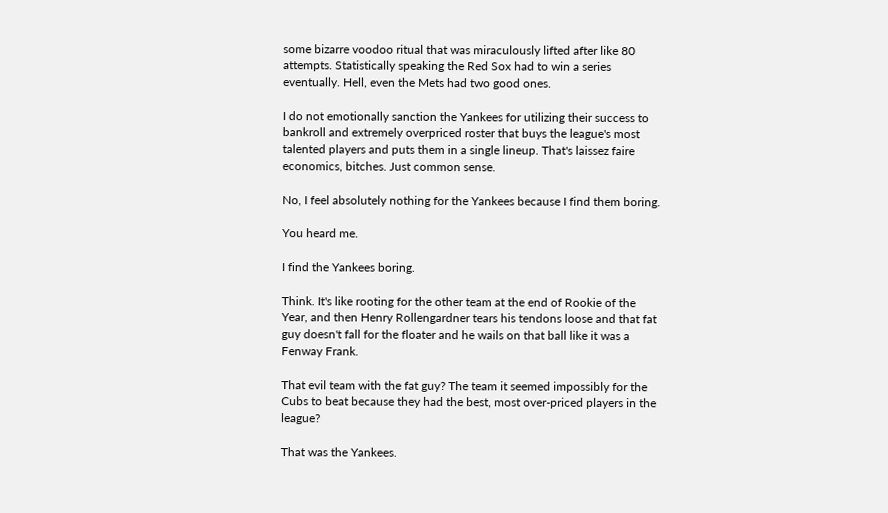some bizarre voodoo ritual that was miraculously lifted after like 80 attempts. Statistically speaking the Red Sox had to win a series eventually. Hell, even the Mets had two good ones.

I do not emotionally sanction the Yankees for utilizing their success to bankroll and extremely overpriced roster that buys the league's most talented players and puts them in a single lineup. That's laissez faire economics, bitches. Just common sense.

No, I feel absolutely nothing for the Yankees because I find them boring.

You heard me.

I find the Yankees boring.

Think. It's like rooting for the other team at the end of Rookie of the Year, and then Henry Rollengardner tears his tendons loose and that fat guy doesn't fall for the floater and he wails on that ball like it was a Fenway Frank.

That evil team with the fat guy? The team it seemed impossibly for the Cubs to beat because they had the best, most over-priced players in the league?

That was the Yankees.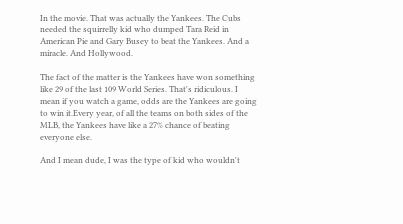In the movie. That was actually the Yankees. The Cubs needed the squirrelly kid who dumped Tara Reid in American Pie and Gary Busey to beat the Yankees. And a miracle. And Hollywood.

The fact of the matter is the Yankees have won something like 29 of the last 109 World Series. That's ridiculous. I mean if you watch a game, odds are the Yankees are going to win it.Every year, of all the teams on both sides of the MLB, the Yankees have like a 27% chance of beating everyone else.

And I mean dude, I was the type of kid who wouldn't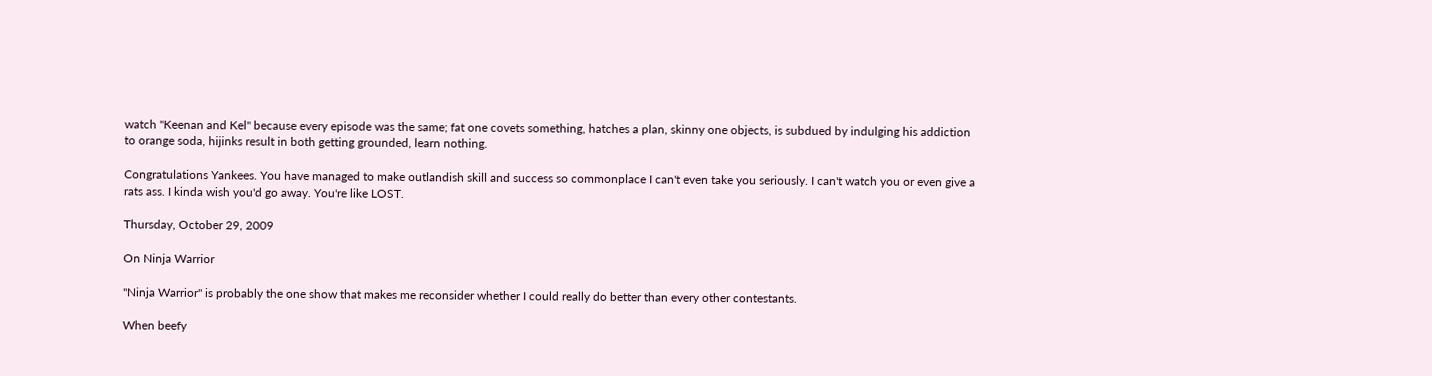watch "Keenan and Kel" because every episode was the same; fat one covets something, hatches a plan, skinny one objects, is subdued by indulging his addiction to orange soda, hijinks result in both getting grounded, learn nothing.

Congratulations Yankees. You have managed to make outlandish skill and success so commonplace I can't even take you seriously. I can't watch you or even give a rats ass. I kinda wish you'd go away. You're like LOST.

Thursday, October 29, 2009

On Ninja Warrior

"Ninja Warrior" is probably the one show that makes me reconsider whether I could really do better than every other contestants.

When beefy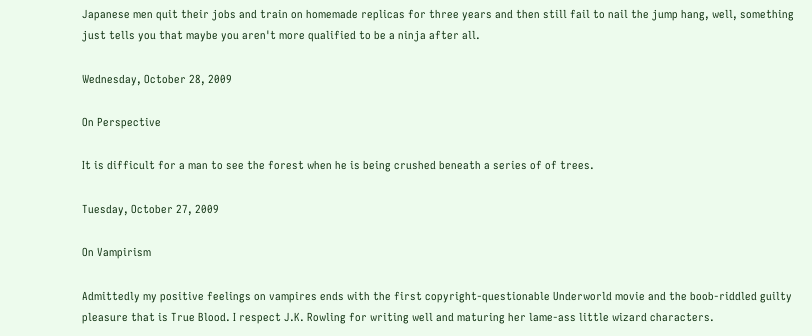Japanese men quit their jobs and train on homemade replicas for three years and then still fail to nail the jump hang, well, something just tells you that maybe you aren't more qualified to be a ninja after all.

Wednesday, October 28, 2009

On Perspective

It is difficult for a man to see the forest when he is being crushed beneath a series of of trees.

Tuesday, October 27, 2009

On Vampirism

Admittedly my positive feelings on vampires ends with the first copyright-questionable Underworld movie and the boob-riddled guilty pleasure that is True Blood. I respect J.K. Rowling for writing well and maturing her lame-ass little wizard characters.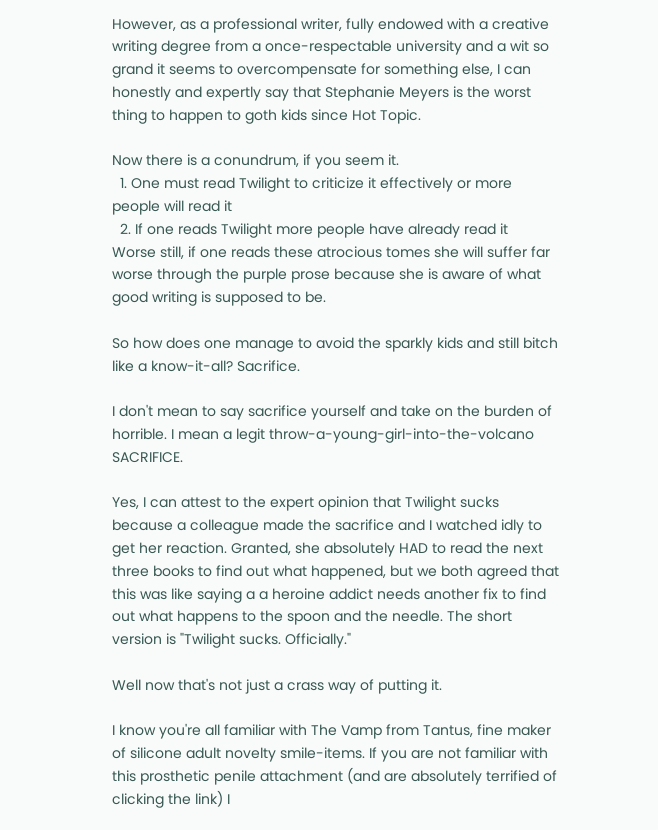However, as a professional writer, fully endowed with a creative writing degree from a once-respectable university and a wit so grand it seems to overcompensate for something else, I can honestly and expertly say that Stephanie Meyers is the worst thing to happen to goth kids since Hot Topic.

Now there is a conundrum, if you seem it.
  1. One must read Twilight to criticize it effectively or more people will read it
  2. If one reads Twilight more people have already read it
Worse still, if one reads these atrocious tomes she will suffer far worse through the purple prose because she is aware of what good writing is supposed to be.

So how does one manage to avoid the sparkly kids and still bitch like a know-it-all? Sacrifice.

I don't mean to say sacrifice yourself and take on the burden of horrible. I mean a legit throw-a-young-girl-into-the-volcano SACRIFICE.

Yes, I can attest to the expert opinion that Twilight sucks because a colleague made the sacrifice and I watched idly to get her reaction. Granted, she absolutely HAD to read the next three books to find out what happened, but we both agreed that this was like saying a a heroine addict needs another fix to find out what happens to the spoon and the needle. The short version is "Twilight sucks. Officially."

Well now that's not just a crass way of putting it.

I know you're all familiar with The Vamp from Tantus, fine maker of silicone adult novelty smile-items. If you are not familiar with this prosthetic penile attachment (and are absolutely terrified of clicking the link) I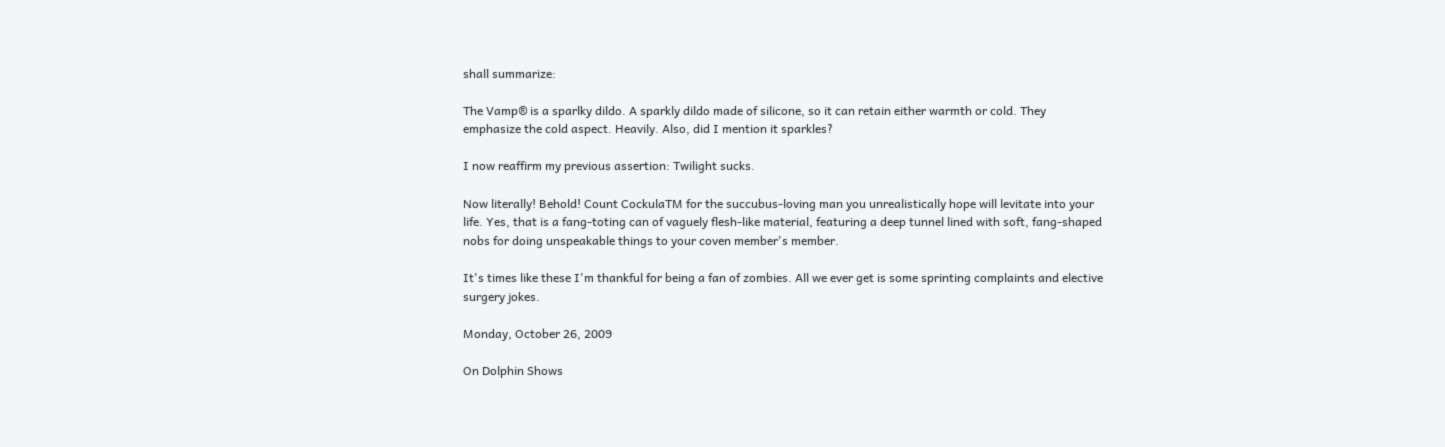shall summarize:

The Vamp® is a sparlky dildo. A sparkly dildo made of silicone, so it can retain either warmth or cold. They emphasize the cold aspect. Heavily. Also, did I mention it sparkles?

I now reaffirm my previous assertion: Twilight sucks.

Now literally! Behold! Count CockulaTM for the succubus-loving man you unrealistically hope will levitate into your life. Yes, that is a fang-toting can of vaguely flesh-like material, featuring a deep tunnel lined with soft, fang-shaped nobs for doing unspeakable things to your coven member's member.

It's times like these I'm thankful for being a fan of zombies. All we ever get is some sprinting complaints and elective surgery jokes.

Monday, October 26, 2009

On Dolphin Shows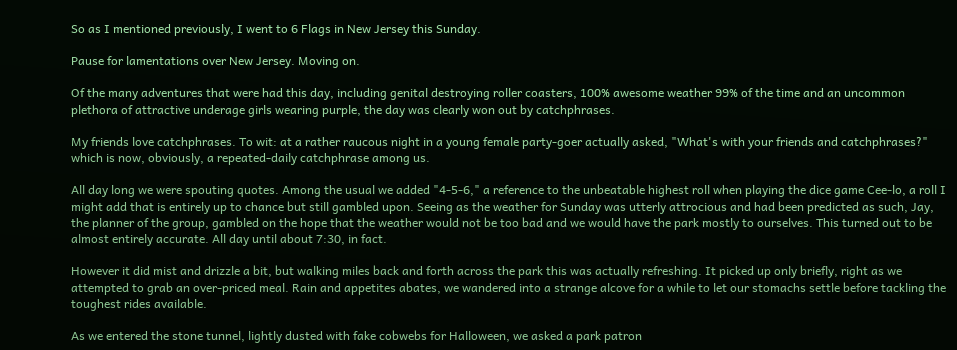So as I mentioned previously, I went to 6 Flags in New Jersey this Sunday.

Pause for lamentations over New Jersey. Moving on.

Of the many adventures that were had this day, including genital destroying roller coasters, 100% awesome weather 99% of the time and an uncommon plethora of attractive underage girls wearing purple, the day was clearly won out by catchphrases.

My friends love catchphrases. To wit: at a rather raucous night in a young female party-goer actually asked, "What's with your friends and catchphrases?" which is now, obviously, a repeated-daily catchphrase among us.

All day long we were spouting quotes. Among the usual we added "4-5-6," a reference to the unbeatable highest roll when playing the dice game Cee-lo, a roll I might add that is entirely up to chance but still gambled upon. Seeing as the weather for Sunday was utterly attrocious and had been predicted as such, Jay, the planner of the group, gambled on the hope that the weather would not be too bad and we would have the park mostly to ourselves. This turned out to be almost entirely accurate. All day until about 7:30, in fact.

However it did mist and drizzle a bit, but walking miles back and forth across the park this was actually refreshing. It picked up only briefly, right as we attempted to grab an over-priced meal. Rain and appetites abates, we wandered into a strange alcove for a while to let our stomachs settle before tackling the toughest rides available.

As we entered the stone tunnel, lightly dusted with fake cobwebs for Halloween, we asked a park patron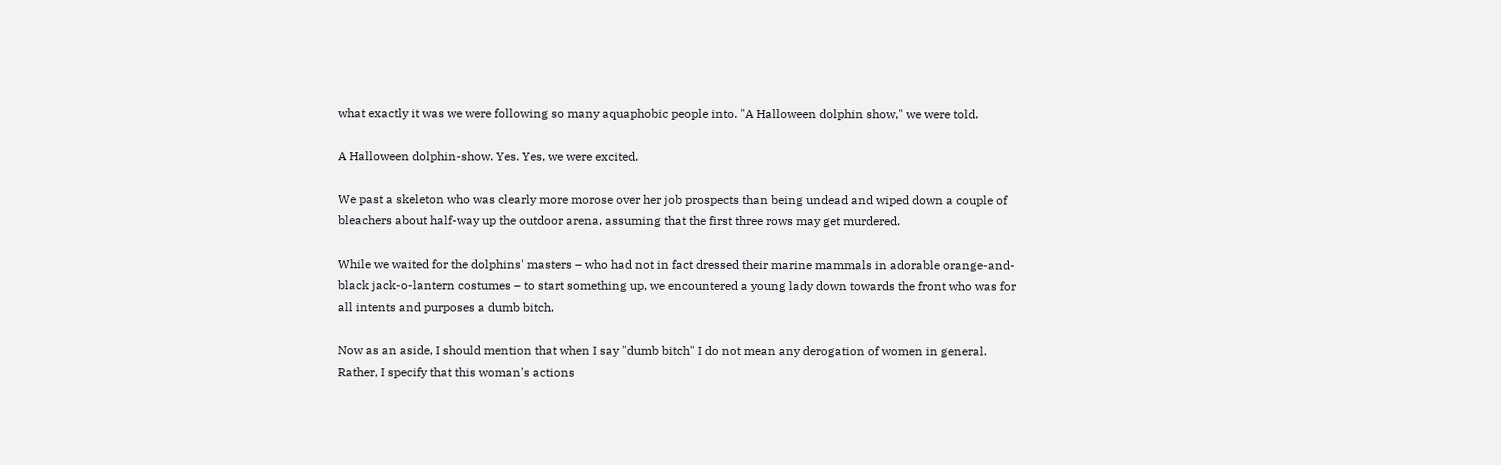what exactly it was we were following so many aquaphobic people into. "A Halloween dolphin show," we were told.

A Halloween dolphin-show. Yes. Yes, we were excited.

We past a skeleton who was clearly more morose over her job prospects than being undead and wiped down a couple of bleachers about half-way up the outdoor arena, assuming that the first three rows may get murdered.

While we waited for the dolphins' masters – who had not in fact dressed their marine mammals in adorable orange-and-black jack-o-lantern costumes – to start something up, we encountered a young lady down towards the front who was for all intents and purposes a dumb bitch.

Now as an aside, I should mention that when I say "dumb bitch" I do not mean any derogation of women in general. Rather, I specify that this woman's actions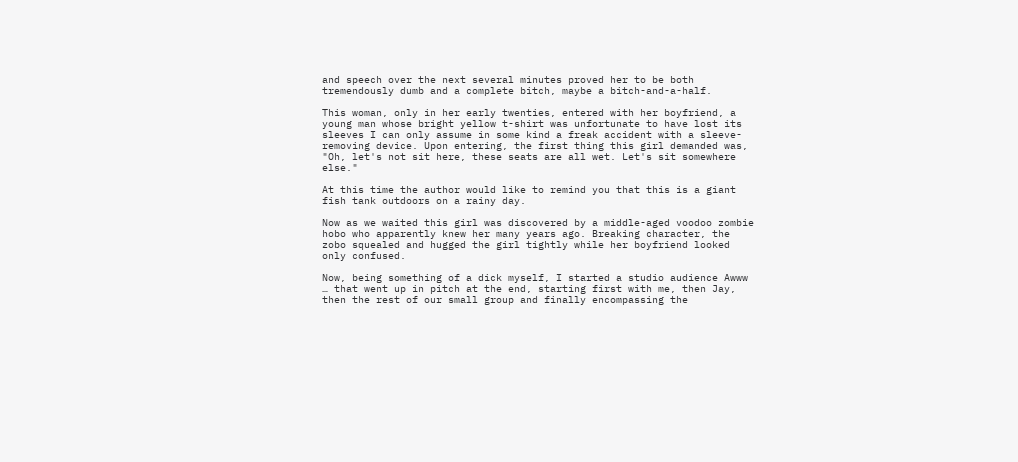and speech over the next several minutes proved her to be both tremendously dumb and a complete bitch, maybe a bitch-and-a-half.

This woman, only in her early twenties, entered with her boyfriend, a young man whose bright yellow t-shirt was unfortunate to have lost its sleeves I can only assume in some kind a freak accident with a sleeve-removing device. Upon entering, the first thing this girl demanded was, "Oh, let's not sit here, these seats are all wet. Let's sit somewhere else."

At this time the author would like to remind you that this is a giant fish tank outdoors on a rainy day.

Now as we waited this girl was discovered by a middle-aged voodoo zombie hobo who apparently knew her many years ago. Breaking character, the zobo squealed and hugged the girl tightly while her boyfriend looked only confused.

Now, being something of a dick myself, I started a studio audience Awww … that went up in pitch at the end, starting first with me, then Jay, then the rest of our small group and finally encompassing the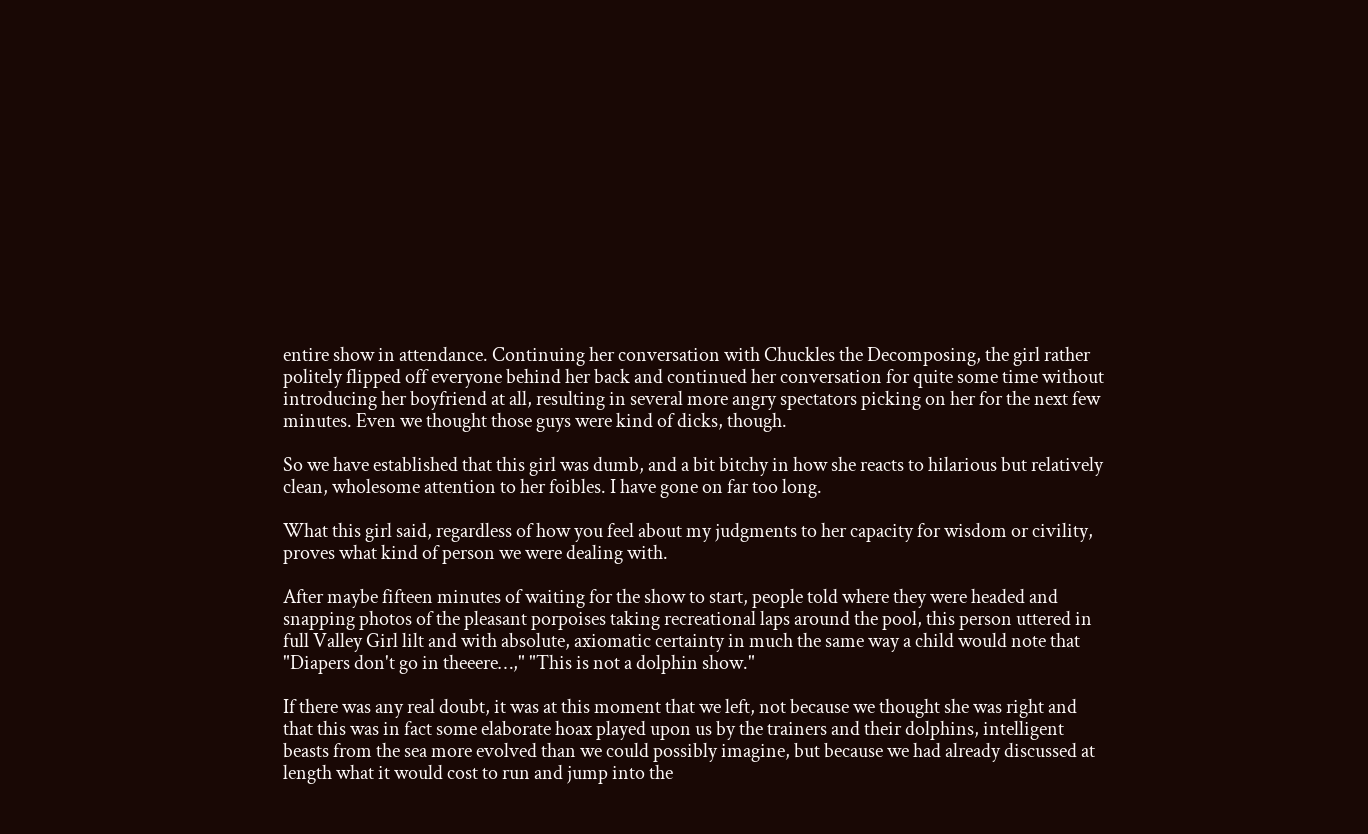entire show in attendance. Continuing her conversation with Chuckles the Decomposing, the girl rather politely flipped off everyone behind her back and continued her conversation for quite some time without introducing her boyfriend at all, resulting in several more angry spectators picking on her for the next few minutes. Even we thought those guys were kind of dicks, though.

So we have established that this girl was dumb, and a bit bitchy in how she reacts to hilarious but relatively clean, wholesome attention to her foibles. I have gone on far too long.

What this girl said, regardless of how you feel about my judgments to her capacity for wisdom or civility, proves what kind of person we were dealing with.

After maybe fifteen minutes of waiting for the show to start, people told where they were headed and snapping photos of the pleasant porpoises taking recreational laps around the pool, this person uttered in full Valley Girl lilt and with absolute, axiomatic certainty in much the same way a child would note that "Diapers don't go in theeere…," "This is not a dolphin show."

If there was any real doubt, it was at this moment that we left, not because we thought she was right and that this was in fact some elaborate hoax played upon us by the trainers and their dolphins, intelligent beasts from the sea more evolved than we could possibly imagine, but because we had already discussed at length what it would cost to run and jump into the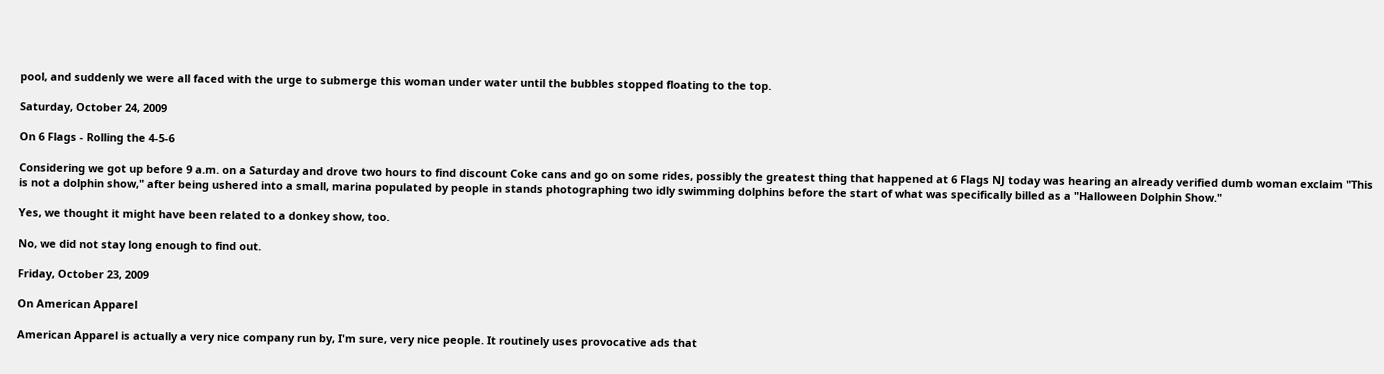pool, and suddenly we were all faced with the urge to submerge this woman under water until the bubbles stopped floating to the top.

Saturday, October 24, 2009

On 6 Flags - Rolling the 4-5-6

Considering we got up before 9 a.m. on a Saturday and drove two hours to find discount Coke cans and go on some rides, possibly the greatest thing that happened at 6 Flags NJ today was hearing an already verified dumb woman exclaim "This is not a dolphin show," after being ushered into a small, marina populated by people in stands photographing two idly swimming dolphins before the start of what was specifically billed as a "Halloween Dolphin Show."

Yes, we thought it might have been related to a donkey show, too.

No, we did not stay long enough to find out.

Friday, October 23, 2009

On American Apparel

American Apparel is actually a very nice company run by, I'm sure, very nice people. It routinely uses provocative ads that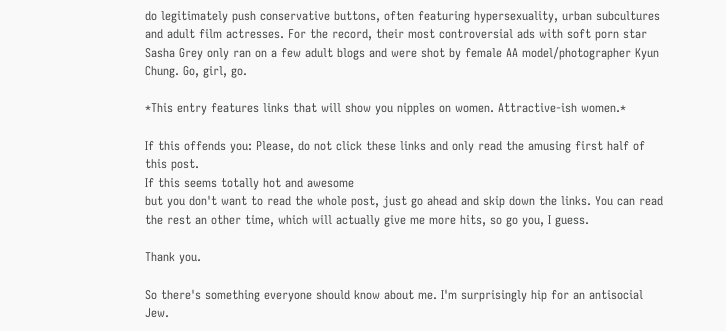do legitimately push conservative buttons, often featuring hypersexuality, urban subcultures and adult film actresses. For the record, their most controversial ads with soft porn star Sasha Grey only ran on a few adult blogs and were shot by female AA model/photographer Kyun Chung. Go, girl, go.

*This entry features links that will show you nipples on women. Attractive-ish women.*

If this offends you: Please, do not click these links and only read the amusing first half of this post.
If this seems totally hot and awesome
but you don't want to read the whole post, just go ahead and skip down the links. You can read the rest an other time, which will actually give me more hits, so go you, I guess.

Thank you.

So there's something everyone should know about me. I'm surprisingly hip for an antisocial Jew.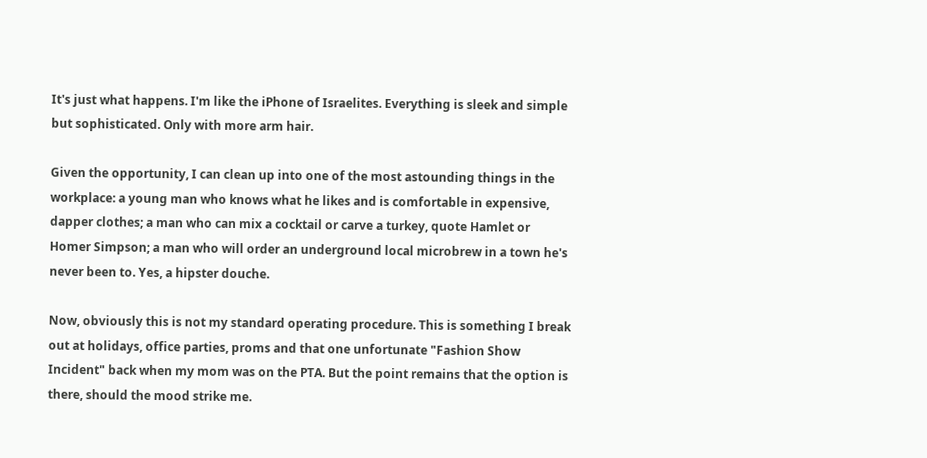It's just what happens. I'm like the iPhone of Israelites. Everything is sleek and simple but sophisticated. Only with more arm hair.

Given the opportunity, I can clean up into one of the most astounding things in the workplace: a young man who knows what he likes and is comfortable in expensive, dapper clothes; a man who can mix a cocktail or carve a turkey, quote Hamlet or Homer Simpson; a man who will order an underground local microbrew in a town he's never been to. Yes, a hipster douche.

Now, obviously this is not my standard operating procedure. This is something I break out at holidays, office parties, proms and that one unfortunate "Fashion Show Incident" back when my mom was on the PTA. But the point remains that the option is there, should the mood strike me.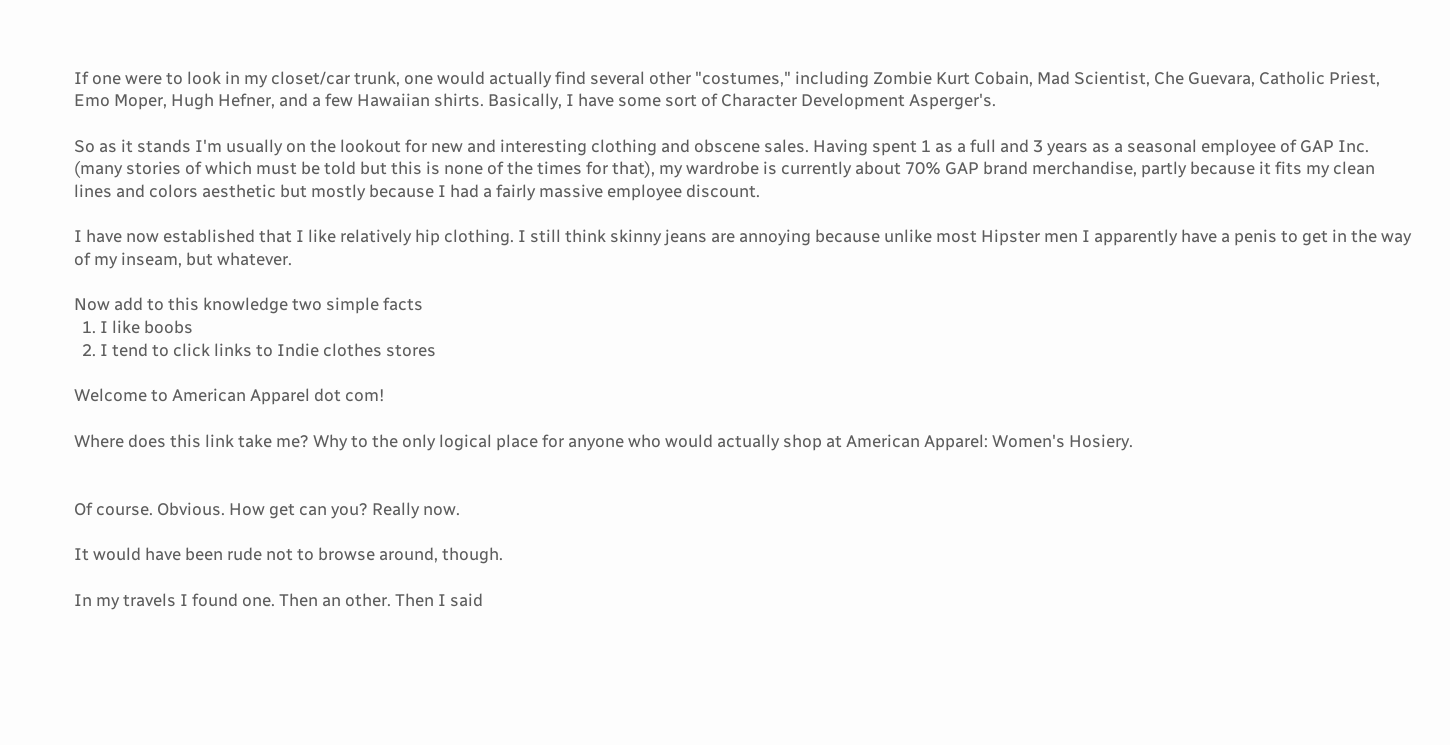If one were to look in my closet/car trunk, one would actually find several other "costumes," including Zombie Kurt Cobain, Mad Scientist, Che Guevara, Catholic Priest, Emo Moper, Hugh Hefner, and a few Hawaiian shirts. Basically, I have some sort of Character Development Asperger's.

So as it stands I'm usually on the lookout for new and interesting clothing and obscene sales. Having spent 1 as a full and 3 years as a seasonal employee of GAP Inc. (many stories of which must be told but this is none of the times for that), my wardrobe is currently about 70% GAP brand merchandise, partly because it fits my clean lines and colors aesthetic but mostly because I had a fairly massive employee discount.

I have now established that I like relatively hip clothing. I still think skinny jeans are annoying because unlike most Hipster men I apparently have a penis to get in the way of my inseam, but whatever.

Now add to this knowledge two simple facts
  1. I like boobs
  2. I tend to click links to Indie clothes stores

Welcome to American Apparel dot com!

Where does this link take me? Why to the only logical place for anyone who would actually shop at American Apparel: Women's Hosiery.


Of course. Obvious. How get can you? Really now.

It would have been rude not to browse around, though.

In my travels I found one. Then an other. Then I said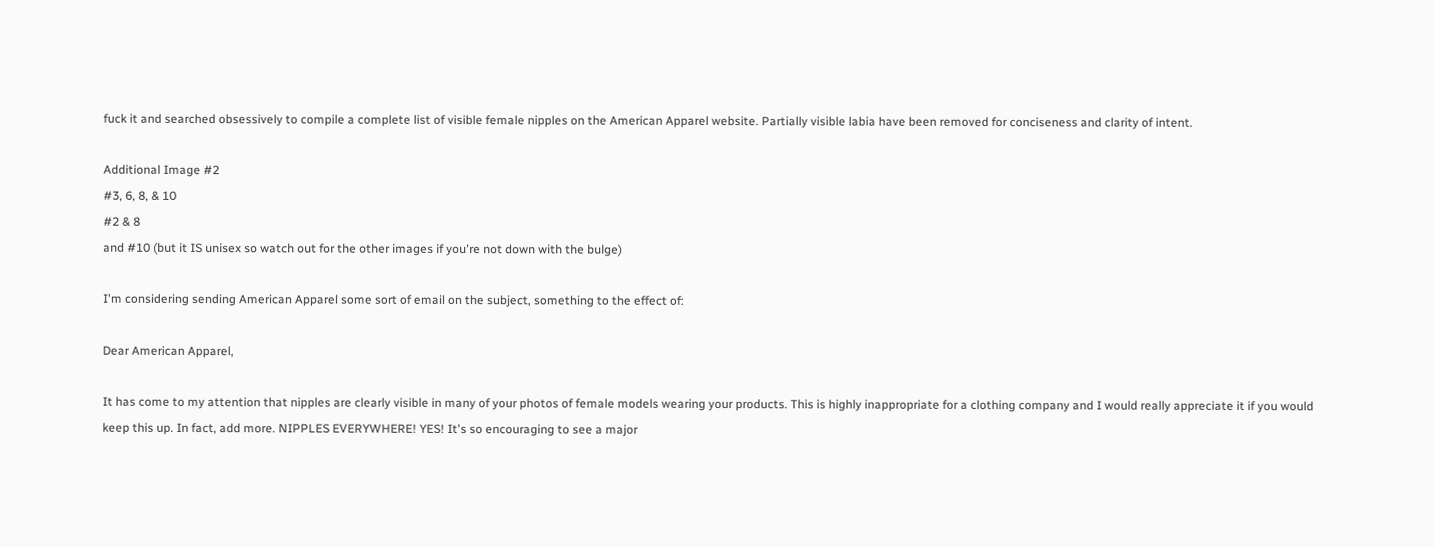fuck it and searched obsessively to compile a complete list of visible female nipples on the American Apparel website. Partially visible labia have been removed for conciseness and clarity of intent.

Additional Image #2
#3, 6, 8, & 10
#2 & 8
and #10 (but it IS unisex so watch out for the other images if you're not down with the bulge)

I'm considering sending American Apparel some sort of email on the subject, something to the effect of:

Dear American Apparel,

It has come to my attention that nipples are clearly visible in many of your photos of female models wearing your products. This is highly inappropriate for a clothing company and I would really appreciate it if you would keep this up. In fact, add more. NIPPLES EVERYWHERE! YES! It's so encouraging to see a major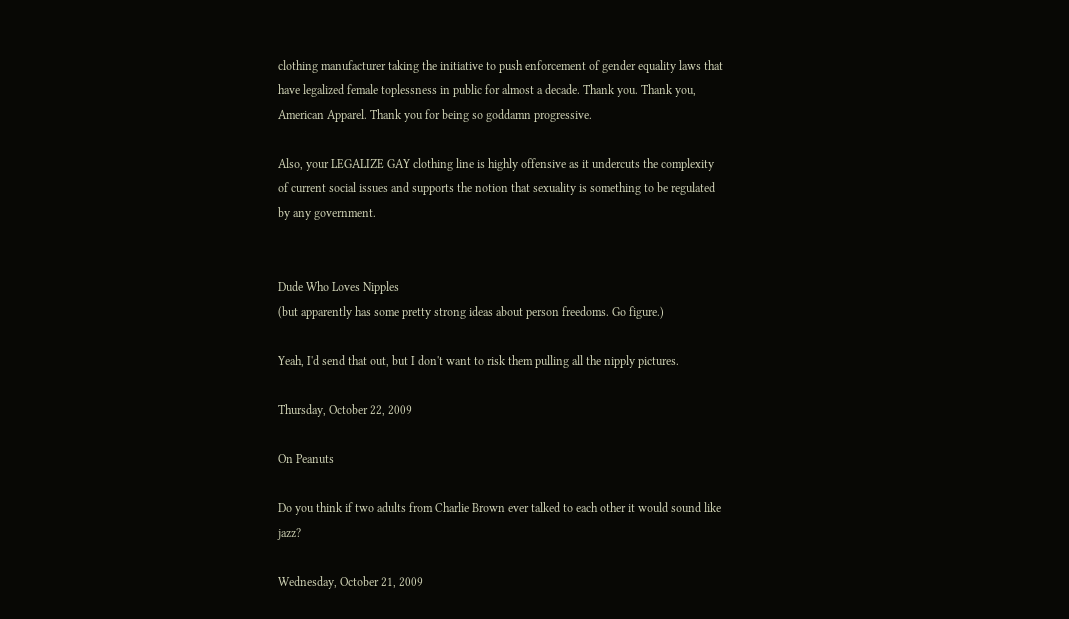clothing manufacturer taking the initiative to push enforcement of gender equality laws that have legalized female toplessness in public for almost a decade. Thank you. Thank you, American Apparel. Thank you for being so goddamn progressive.

Also, your LEGALIZE GAY clothing line is highly offensive as it undercuts the complexity of current social issues and supports the notion that sexuality is something to be regulated by any government.


Dude Who Loves Nipples
(but apparently has some pretty strong ideas about person freedoms. Go figure.)

Yeah, I'd send that out, but I don't want to risk them pulling all the nipply pictures.

Thursday, October 22, 2009

On Peanuts

Do you think if two adults from Charlie Brown ever talked to each other it would sound like jazz?

Wednesday, October 21, 2009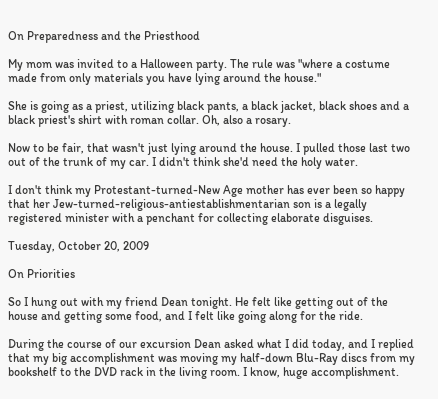On Preparedness and the Priesthood

My mom was invited to a Halloween party. The rule was "where a costume made from only materials you have lying around the house."

She is going as a priest, utilizing black pants, a black jacket, black shoes and a black priest's shirt with roman collar. Oh, also a rosary.

Now to be fair, that wasn't just lying around the house. I pulled those last two out of the trunk of my car. I didn't think she'd need the holy water.

I don't think my Protestant-turned-New Age mother has ever been so happy that her Jew-turned-religious-antiestablishmentarian son is a legally registered minister with a penchant for collecting elaborate disguises.

Tuesday, October 20, 2009

On Priorities

So I hung out with my friend Dean tonight. He felt like getting out of the house and getting some food, and I felt like going along for the ride.

During the course of our excursion Dean asked what I did today, and I replied that my big accomplishment was moving my half-down Blu-Ray discs from my bookshelf to the DVD rack in the living room. I know, huge accomplishment.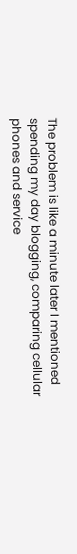The problem is like a minute later I mentioned spending my day blogging, comparing cellular phones and service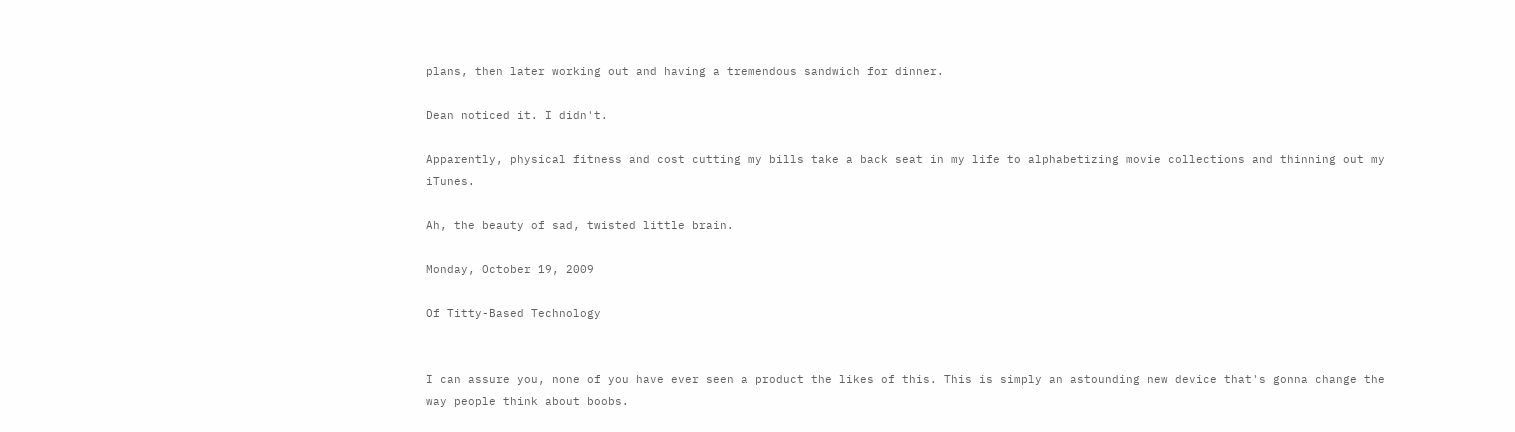plans, then later working out and having a tremendous sandwich for dinner.

Dean noticed it. I didn't.

Apparently, physical fitness and cost cutting my bills take a back seat in my life to alphabetizing movie collections and thinning out my iTunes.

Ah, the beauty of sad, twisted little brain.

Monday, October 19, 2009

Of Titty-Based Technology


I can assure you, none of you have ever seen a product the likes of this. This is simply an astounding new device that's gonna change the way people think about boobs.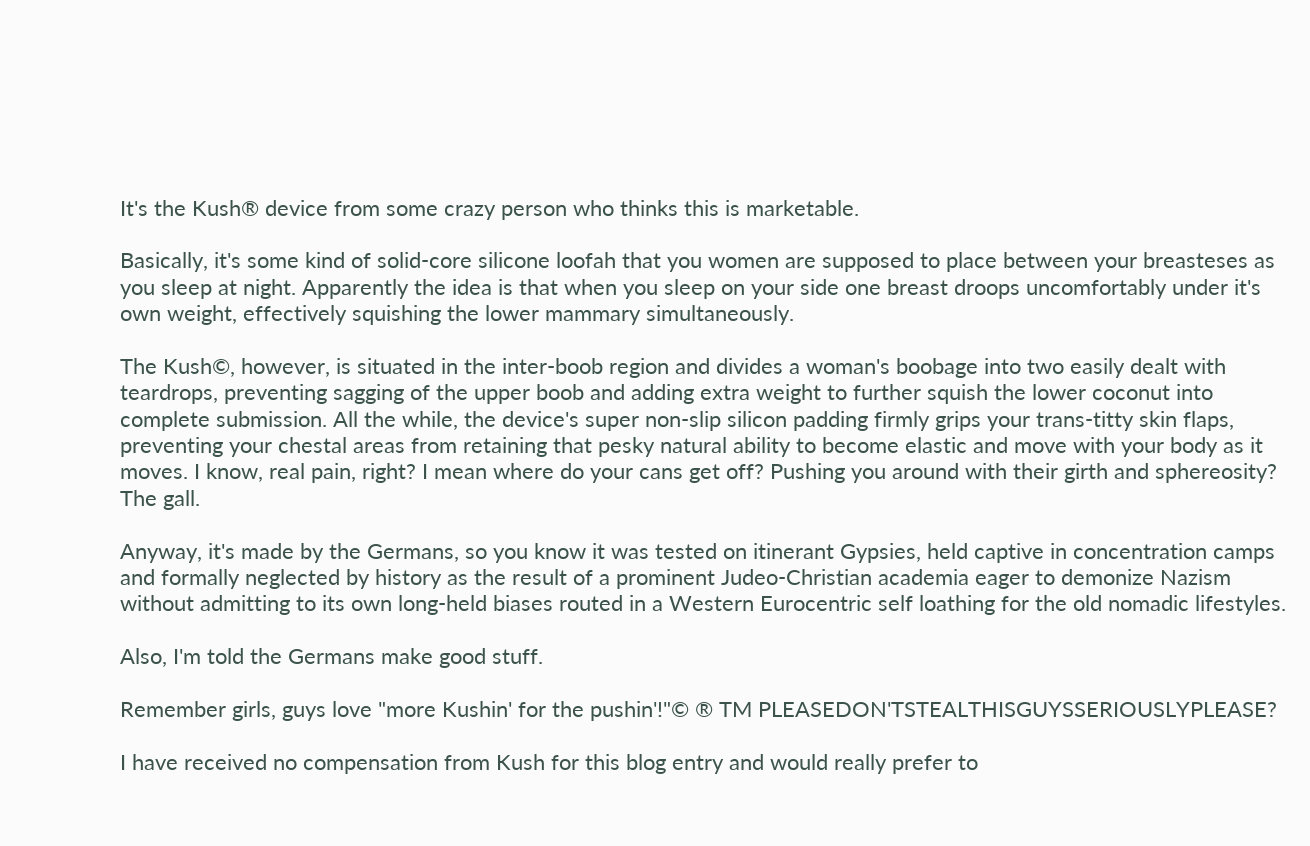It's the Kush® device from some crazy person who thinks this is marketable.

Basically, it's some kind of solid-core silicone loofah that you women are supposed to place between your breasteses as you sleep at night. Apparently the idea is that when you sleep on your side one breast droops uncomfortably under it's own weight, effectively squishing the lower mammary simultaneously.

The Kush©, however, is situated in the inter-boob region and divides a woman's boobage into two easily dealt with teardrops, preventing sagging of the upper boob and adding extra weight to further squish the lower coconut into complete submission. All the while, the device's super non-slip silicon padding firmly grips your trans-titty skin flaps, preventing your chestal areas from retaining that pesky natural ability to become elastic and move with your body as it moves. I know, real pain, right? I mean where do your cans get off? Pushing you around with their girth and sphereosity? The gall.

Anyway, it's made by the Germans, so you know it was tested on itinerant Gypsies, held captive in concentration camps and formally neglected by history as the result of a prominent Judeo-Christian academia eager to demonize Nazism without admitting to its own long-held biases routed in a Western Eurocentric self loathing for the old nomadic lifestyles.

Also, I'm told the Germans make good stuff.

Remember girls, guys love "more Kushin' for the pushin'!"© ® TM PLEASEDON'TSTEALTHISGUYSSERIOUSLYPLEASE?

I have received no compensation from Kush for this blog entry and would really prefer to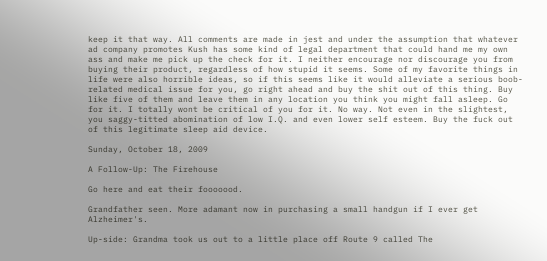keep it that way. All comments are made in jest and under the assumption that whatever ad company promotes Kush has some kind of legal department that could hand me my own ass and make me pick up the check for it. I neither encourage nor discourage you from buying their product, regardless of how stupid it seems. Some of my favorite things in life were also horrible ideas, so if this seems like it would alleviate a serious boob-related medical issue for you, go right ahead and buy the shit out of this thing. Buy like five of them and leave them in any location you think you might fall asleep. Go for it. I totally wont be critical of you for it. No way. Not even in the slightest, you saggy-titted abomination of low I.Q. and even lower self esteem. Buy the fuck out of this legitimate sleep aid device.

Sunday, October 18, 2009

A Follow-Up: The Firehouse

Go here and eat their fooooood.

Grandfather seen. More adamant now in purchasing a small handgun if I ever get Alzheimer's.

Up-side: Grandma took us out to a little place off Route 9 called The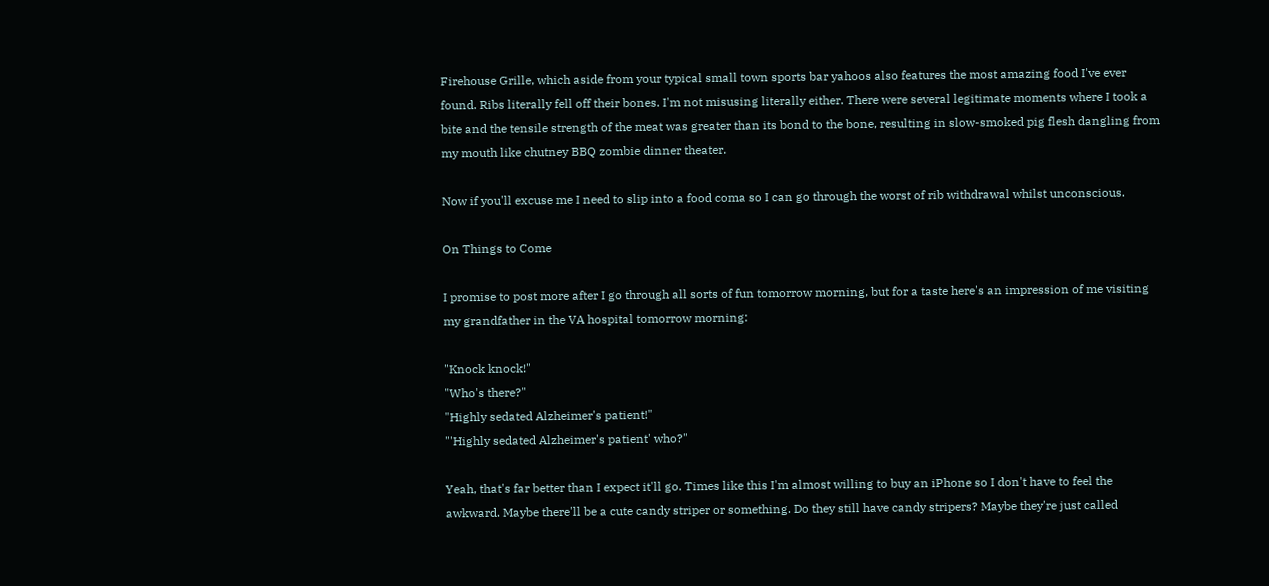Firehouse Grille, which aside from your typical small town sports bar yahoos also features the most amazing food I've ever found. Ribs literally fell off their bones. I'm not misusing literally either. There were several legitimate moments where I took a bite and the tensile strength of the meat was greater than its bond to the bone, resulting in slow-smoked pig flesh dangling from my mouth like chutney BBQ zombie dinner theater.

Now if you'll excuse me I need to slip into a food coma so I can go through the worst of rib withdrawal whilst unconscious.

On Things to Come

I promise to post more after I go through all sorts of fun tomorrow morning, but for a taste here's an impression of me visiting my grandfather in the VA hospital tomorrow morning:

"Knock knock!"
"Who's there?"
"Highly sedated Alzheimer's patient!"
"'Highly sedated Alzheimer's patient' who?"

Yeah, that's far better than I expect it'll go. Times like this I'm almost willing to buy an iPhone so I don't have to feel the awkward. Maybe there'll be a cute candy striper or something. Do they still have candy stripers? Maybe they're just called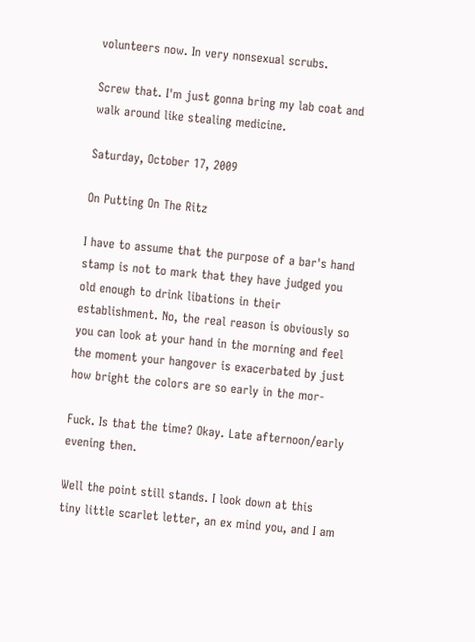volunteers now. In very nonsexual scrubs.

Screw that. I'm just gonna bring my lab coat and walk around like stealing medicine.

Saturday, October 17, 2009

On Putting On The Ritz

I have to assume that the purpose of a bar's hand stamp is not to mark that they have judged you old enough to drink libations in their establishment. No, the real reason is obviously so you can look at your hand in the morning and feel the moment your hangover is exacerbated by just how bright the colors are so early in the mor-

Fuck. Is that the time? Okay. Late afternoon/early evening then.

Well the point still stands. I look down at this tiny little scarlet letter, an ex mind you, and I am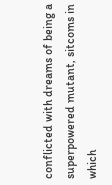conflicted with dreams of being a superpowered mutant, sitcoms in which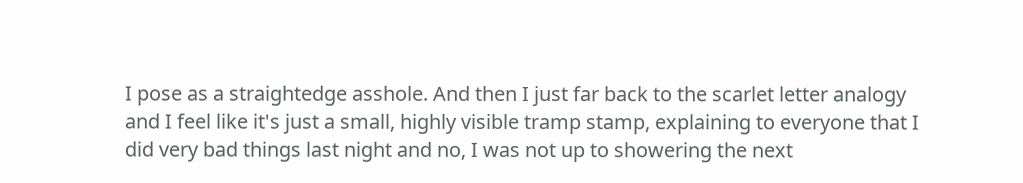I pose as a straightedge asshole. And then I just far back to the scarlet letter analogy and I feel like it's just a small, highly visible tramp stamp, explaining to everyone that I did very bad things last night and no, I was not up to showering the next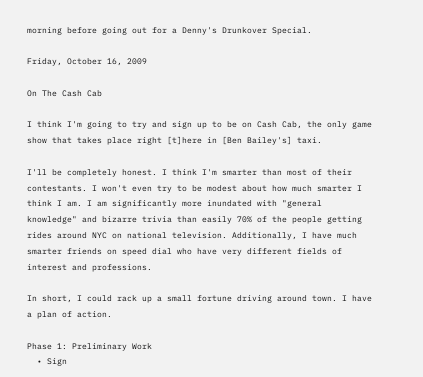morning before going out for a Denny's Drunkover Special.

Friday, October 16, 2009

On The Cash Cab

I think I'm going to try and sign up to be on Cash Cab, the only game show that takes place right [t]here in [Ben Bailey's] taxi.

I'll be completely honest. I think I'm smarter than most of their contestants. I won't even try to be modest about how much smarter I think I am. I am significantly more inundated with "general knowledge" and bizarre trivia than easily 70% of the people getting rides around NYC on national television. Additionally, I have much smarter friends on speed dial who have very different fields of interest and professions.

In short, I could rack up a small fortune driving around town. I have a plan of action.

Phase 1: Preliminary Work
  • Sign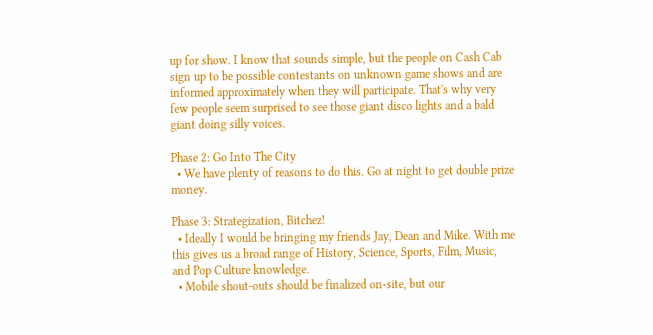up for show. I know that sounds simple, but the people on Cash Cab sign up to be possible contestants on unknown game shows and are informed approximately when they will participate. That's why very few people seem surprised to see those giant disco lights and a bald giant doing silly voices.

Phase 2: Go Into The City
  • We have plenty of reasons to do this. Go at night to get double prize money.

Phase 3: Strategization, Bitchez!
  • Ideally I would be bringing my friends Jay, Dean and Mike. With me this gives us a broad range of History, Science, Sports, Film, Music, and Pop Culture knowledge.
  • Mobile shout-outs should be finalized on-site, but our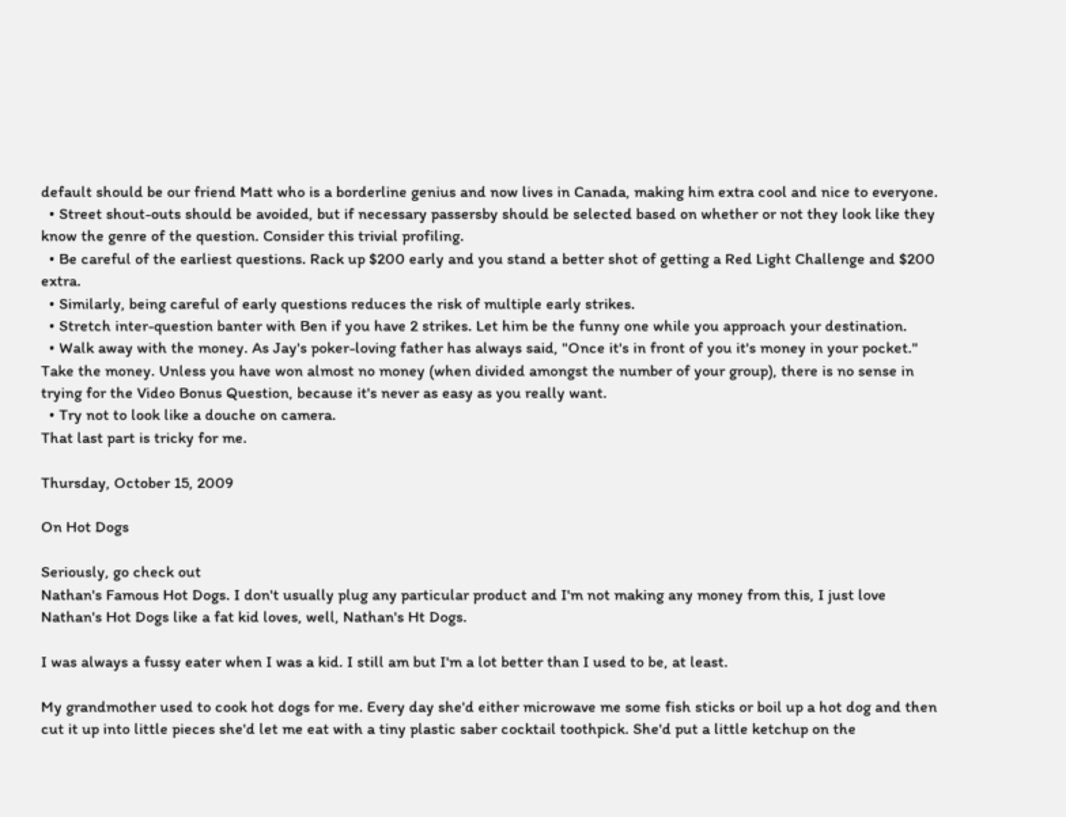default should be our friend Matt who is a borderline genius and now lives in Canada, making him extra cool and nice to everyone.
  • Street shout-outs should be avoided, but if necessary passersby should be selected based on whether or not they look like they know the genre of the question. Consider this trivial profiling.
  • Be careful of the earliest questions. Rack up $200 early and you stand a better shot of getting a Red Light Challenge and $200 extra.
  • Similarly, being careful of early questions reduces the risk of multiple early strikes.
  • Stretch inter-question banter with Ben if you have 2 strikes. Let him be the funny one while you approach your destination.
  • Walk away with the money. As Jay's poker-loving father has always said, "Once it's in front of you it's money in your pocket." Take the money. Unless you have won almost no money (when divided amongst the number of your group), there is no sense in trying for the Video Bonus Question, because it's never as easy as you really want.
  • Try not to look like a douche on camera.
That last part is tricky for me.

Thursday, October 15, 2009

On Hot Dogs

Seriously, go check out
Nathan's Famous Hot Dogs. I don't usually plug any particular product and I'm not making any money from this, I just love Nathan's Hot Dogs like a fat kid loves, well, Nathan's Ht Dogs.

I was always a fussy eater when I was a kid. I still am but I'm a lot better than I used to be, at least.

My grandmother used to cook hot dogs for me. Every day she'd either microwave me some fish sticks or boil up a hot dog and then cut it up into little pieces she'd let me eat with a tiny plastic saber cocktail toothpick. She'd put a little ketchup on the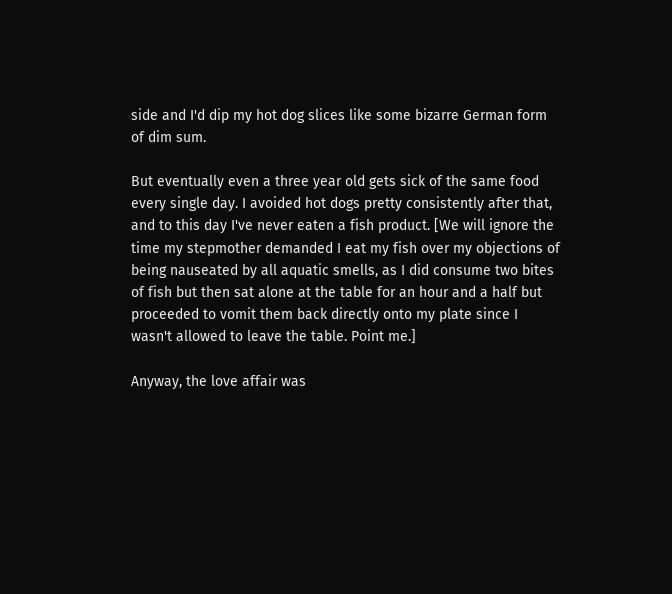side and I'd dip my hot dog slices like some bizarre German form of dim sum.

But eventually even a three year old gets sick of the same food every single day. I avoided hot dogs pretty consistently after that, and to this day I've never eaten a fish product. [We will ignore the time my stepmother demanded I eat my fish over my objections of being nauseated by all aquatic smells, as I did consume two bites of fish but then sat alone at the table for an hour and a half but proceeded to vomit them back directly onto my plate since I wasn't allowed to leave the table. Point me.]

Anyway, the love affair was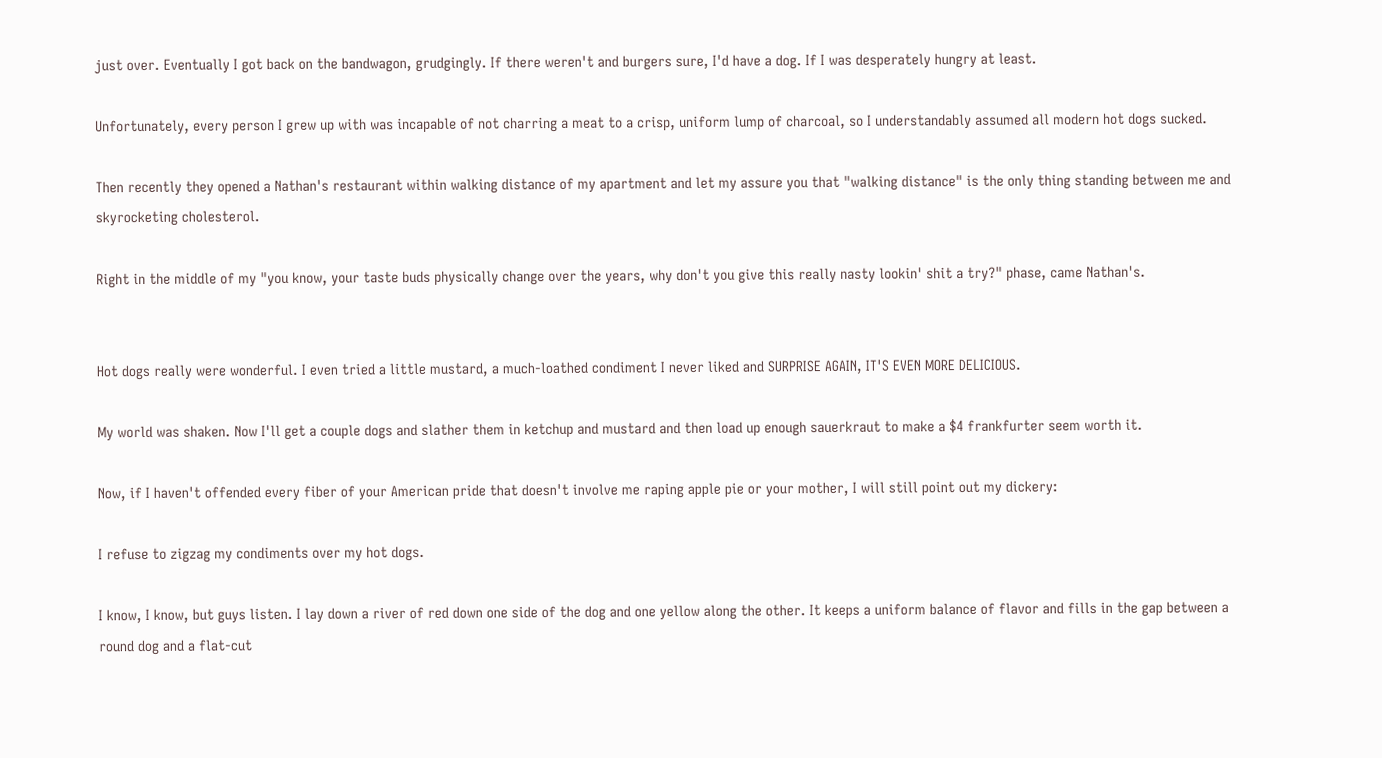just over. Eventually I got back on the bandwagon, grudgingly. If there weren't and burgers sure, I'd have a dog. If I was desperately hungry at least.

Unfortunately, every person I grew up with was incapable of not charring a meat to a crisp, uniform lump of charcoal, so I understandably assumed all modern hot dogs sucked.

Then recently they opened a Nathan's restaurant within walking distance of my apartment and let my assure you that "walking distance" is the only thing standing between me and skyrocketing cholesterol.

Right in the middle of my "you know, your taste buds physically change over the years, why don't you give this really nasty lookin' shit a try?" phase, came Nathan's.


Hot dogs really were wonderful. I even tried a little mustard, a much-loathed condiment I never liked and SURPRISE AGAIN, IT'S EVEN MORE DELICIOUS.

My world was shaken. Now I'll get a couple dogs and slather them in ketchup and mustard and then load up enough sauerkraut to make a $4 frankfurter seem worth it.

Now, if I haven't offended every fiber of your American pride that doesn't involve me raping apple pie or your mother, I will still point out my dickery:

I refuse to zigzag my condiments over my hot dogs.

I know, I know, but guys listen. I lay down a river of red down one side of the dog and one yellow along the other. It keeps a uniform balance of flavor and fills in the gap between a round dog and a flat-cut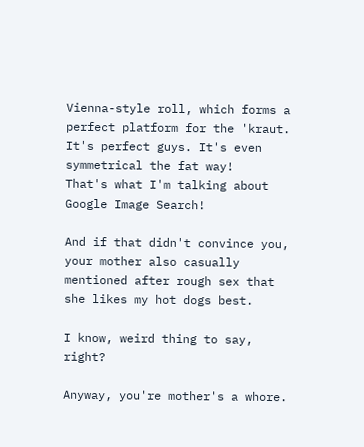Vienna-style roll, which forms a perfect platform for the 'kraut. It's perfect guys. It's even symmetrical the fat way!
That's what I'm talking about Google Image Search!

And if that didn't convince you, your mother also casually mentioned after rough sex that she likes my hot dogs best.

I know, weird thing to say, right?

Anyway, you're mother's a whore.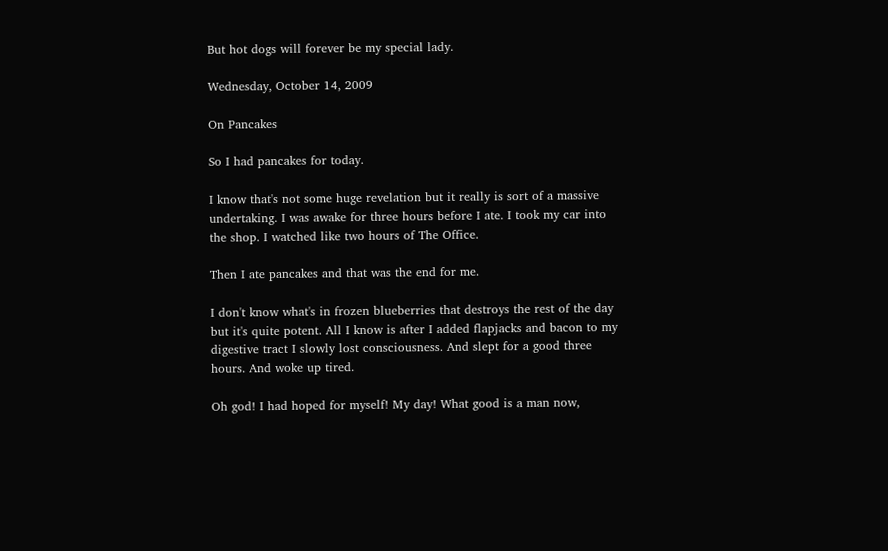But hot dogs will forever be my special lady.

Wednesday, October 14, 2009

On Pancakes

So I had pancakes for today.

I know that's not some huge revelation but it really is sort of a massive undertaking. I was awake for three hours before I ate. I took my car into the shop. I watched like two hours of The Office.

Then I ate pancakes and that was the end for me.

I don't know what's in frozen blueberries that destroys the rest of the day but it's quite potent. All I know is after I added flapjacks and bacon to my digestive tract I slowly lost consciousness. And slept for a good three hours. And woke up tired.

Oh god! I had hoped for myself! My day! What good is a man now,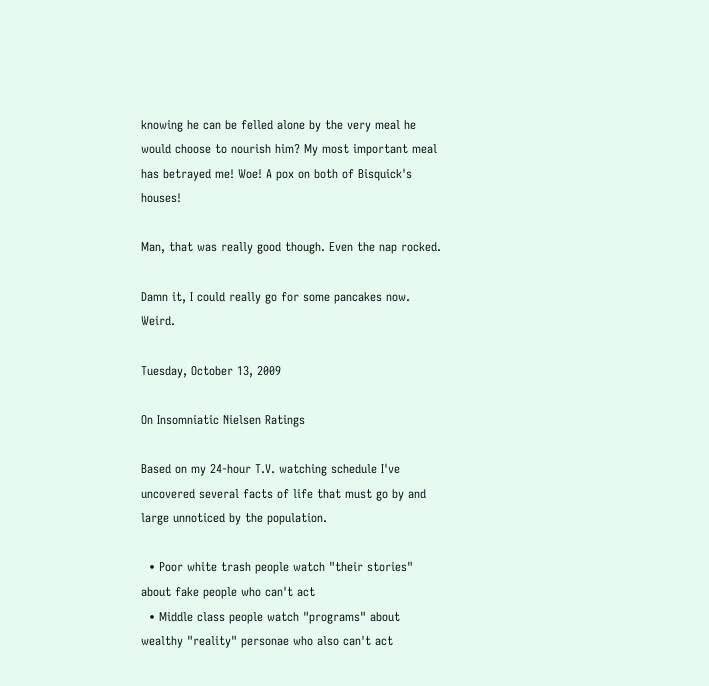knowing he can be felled alone by the very meal he would choose to nourish him? My most important meal has betrayed me! Woe! A pox on both of Bisquick's houses!

Man, that was really good though. Even the nap rocked.

Damn it, I could really go for some pancakes now. Weird.

Tuesday, October 13, 2009

On Insomniatic Nielsen Ratings

Based on my 24-hour T.V. watching schedule I've uncovered several facts of life that must go by and large unnoticed by the population.

  • Poor white trash people watch "their stories" about fake people who can't act
  • Middle class people watch "programs" about wealthy "reality" personae who also can't act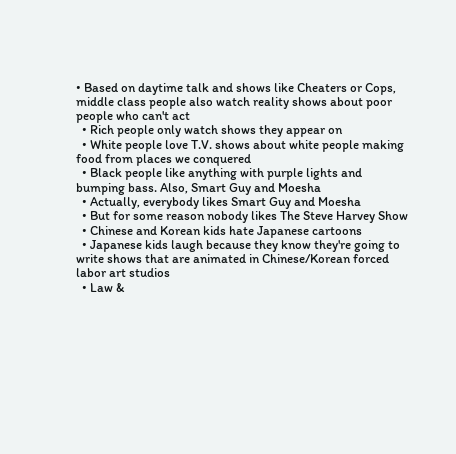• Based on daytime talk and shows like Cheaters or Cops, middle class people also watch reality shows about poor people who can't act
  • Rich people only watch shows they appear on
  • White people love T.V. shows about white people making food from places we conquered
  • Black people like anything with purple lights and bumping bass. Also, Smart Guy and Moesha
  • Actually, everybody likes Smart Guy and Moesha
  • But for some reason nobody likes The Steve Harvey Show
  • Chinese and Korean kids hate Japanese cartoons
  • Japanese kids laugh because they know they're going to write shows that are animated in Chinese/Korean forced labor art studios
  • Law &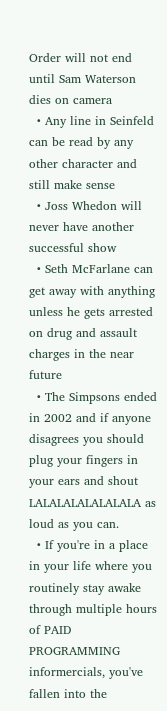Order will not end until Sam Waterson dies on camera
  • Any line in Seinfeld can be read by any other character and still make sense
  • Joss Whedon will never have another successful show
  • Seth McFarlane can get away with anything unless he gets arrested on drug and assault charges in the near future
  • The Simpsons ended in 2002 and if anyone disagrees you should plug your fingers in your ears and shout LALALALALALALALA as loud as you can.
  • If you're in a place in your life where you routinely stay awake through multiple hours of PAID PROGRAMMING informercials, you've fallen into the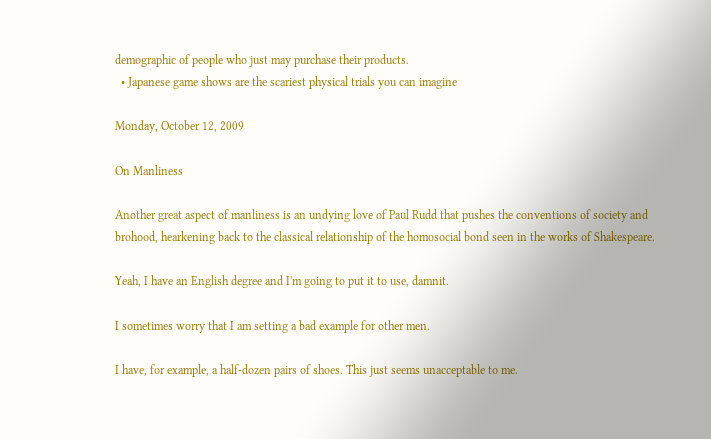demographic of people who just may purchase their products.
  • Japanese game shows are the scariest physical trials you can imagine

Monday, October 12, 2009

On Manliness

Another great aspect of manliness is an undying love of Paul Rudd that pushes the conventions of society and brohood, hearkening back to the classical relationship of the homosocial bond seen in the works of Shakespeare.

Yeah, I have an English degree and I'm going to put it to use, damnit.

I sometimes worry that I am setting a bad example for other men.

I have, for example, a half-dozen pairs of shoes. This just seems unacceptable to me.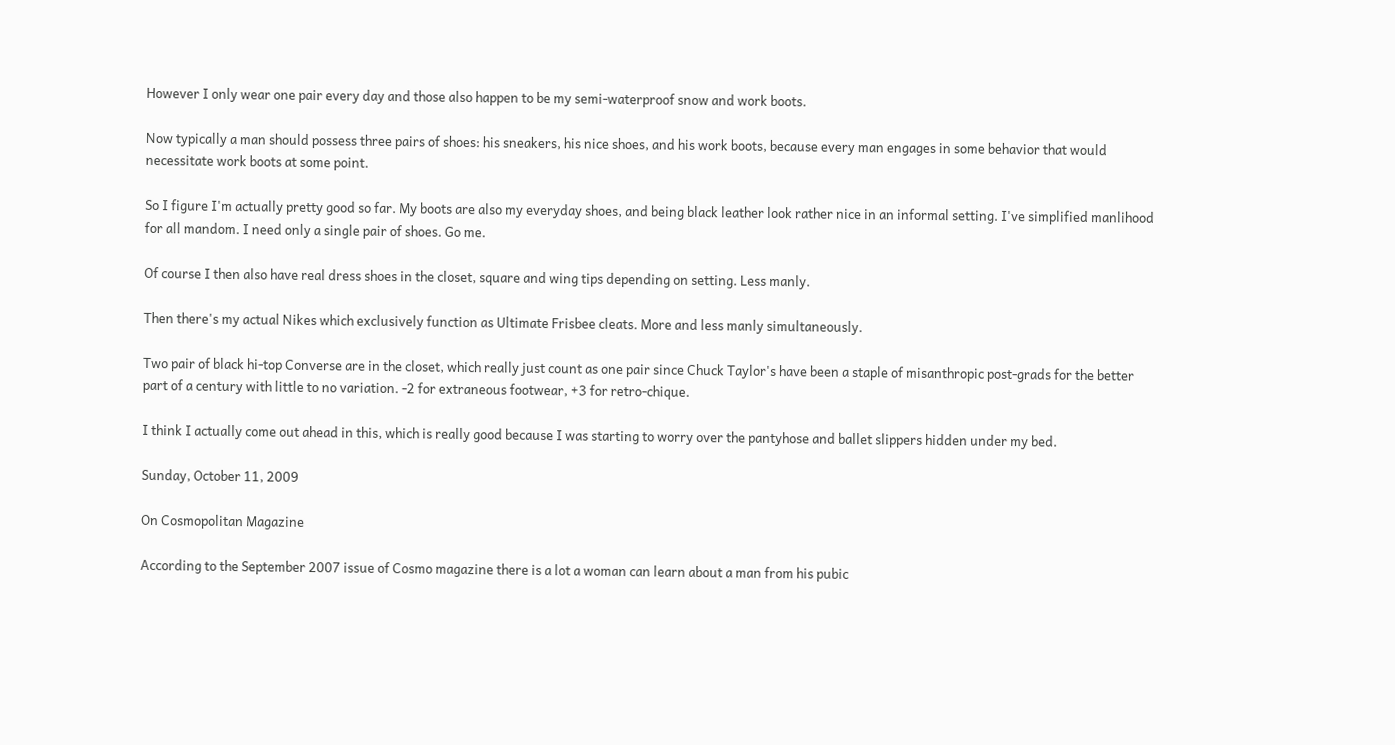However I only wear one pair every day and those also happen to be my semi-waterproof snow and work boots.

Now typically a man should possess three pairs of shoes: his sneakers, his nice shoes, and his work boots, because every man engages in some behavior that would necessitate work boots at some point.

So I figure I'm actually pretty good so far. My boots are also my everyday shoes, and being black leather look rather nice in an informal setting. I've simplified manlihood for all mandom. I need only a single pair of shoes. Go me.

Of course I then also have real dress shoes in the closet, square and wing tips depending on setting. Less manly.

Then there's my actual Nikes which exclusively function as Ultimate Frisbee cleats. More and less manly simultaneously.

Two pair of black hi-top Converse are in the closet, which really just count as one pair since Chuck Taylor's have been a staple of misanthropic post-grads for the better part of a century with little to no variation. -2 for extraneous footwear, +3 for retro-chique.

I think I actually come out ahead in this, which is really good because I was starting to worry over the pantyhose and ballet slippers hidden under my bed.

Sunday, October 11, 2009

On Cosmopolitan Magazine

According to the September 2007 issue of Cosmo magazine there is a lot a woman can learn about a man from his pubic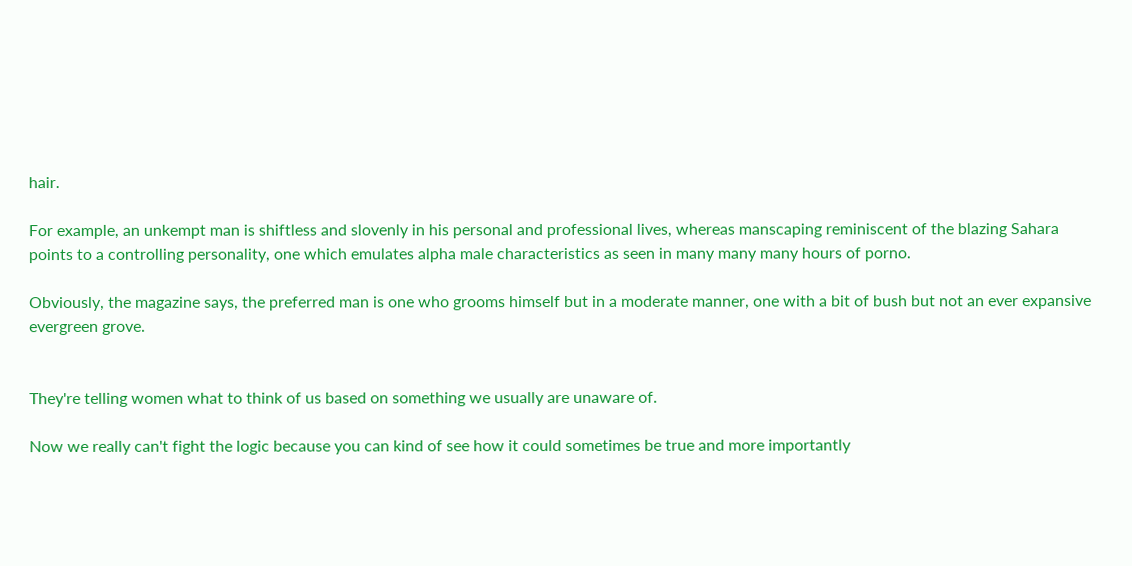hair.

For example, an unkempt man is shiftless and slovenly in his personal and professional lives, whereas manscaping reminiscent of the blazing Sahara points to a controlling personality, one which emulates alpha male characteristics as seen in many many many hours of porno.

Obviously, the magazine says, the preferred man is one who grooms himself but in a moderate manner, one with a bit of bush but not an ever expansive evergreen grove.


They're telling women what to think of us based on something we usually are unaware of.

Now we really can't fight the logic because you can kind of see how it could sometimes be true and more importantly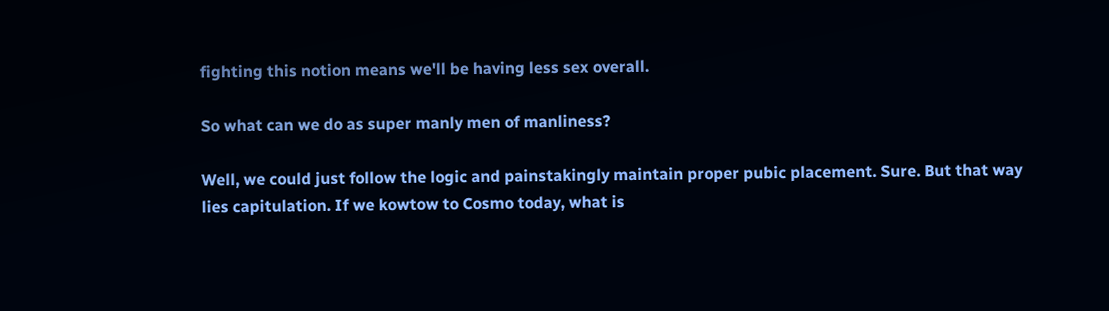fighting this notion means we'll be having less sex overall.

So what can we do as super manly men of manliness?

Well, we could just follow the logic and painstakingly maintain proper pubic placement. Sure. But that way lies capitulation. If we kowtow to Cosmo today, what is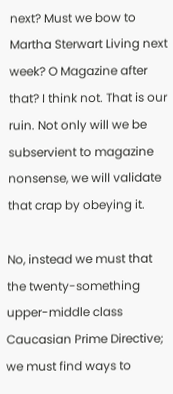next? Must we bow to Martha Sterwart Living next week? O Magazine after that? I think not. That is our ruin. Not only will we be subservient to magazine nonsense, we will validate that crap by obeying it.

No, instead we must that the twenty-something upper-middle class Caucasian Prime Directive; we must find ways to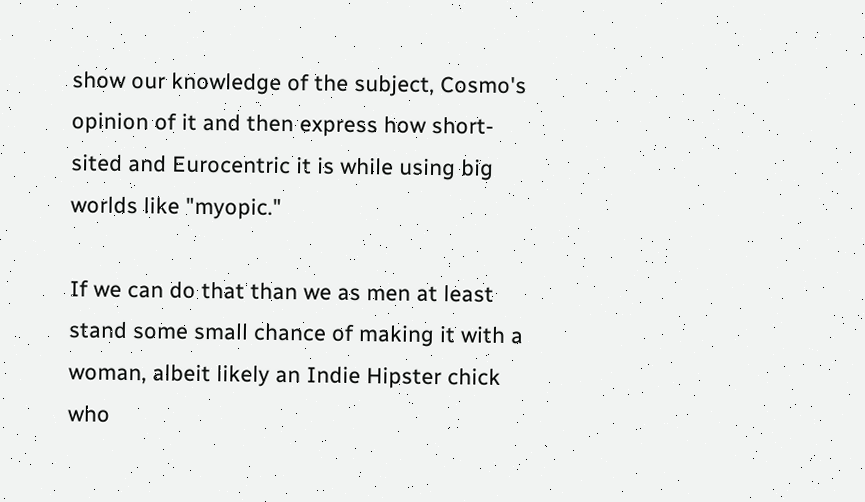show our knowledge of the subject, Cosmo's opinion of it and then express how short-sited and Eurocentric it is while using big worlds like "myopic."

If we can do that than we as men at least stand some small chance of making it with a woman, albeit likely an Indie Hipster chick who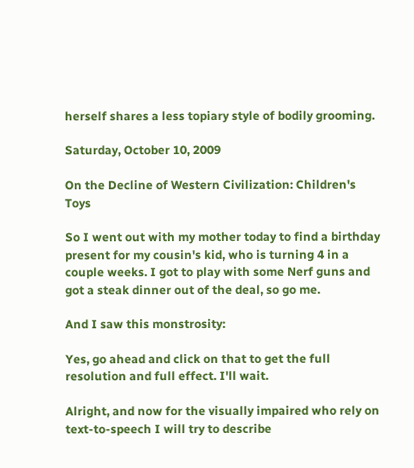herself shares a less topiary style of bodily grooming.

Saturday, October 10, 2009

On the Decline of Western Civilization: Children's Toys

So I went out with my mother today to find a birthday present for my cousin's kid, who is turning 4 in a couple weeks. I got to play with some Nerf guns and got a steak dinner out of the deal, so go me.

And I saw this monstrosity:

Yes, go ahead and click on that to get the full resolution and full effect. I'll wait.

Alright, and now for the visually impaired who rely on text-to-speech I will try to describe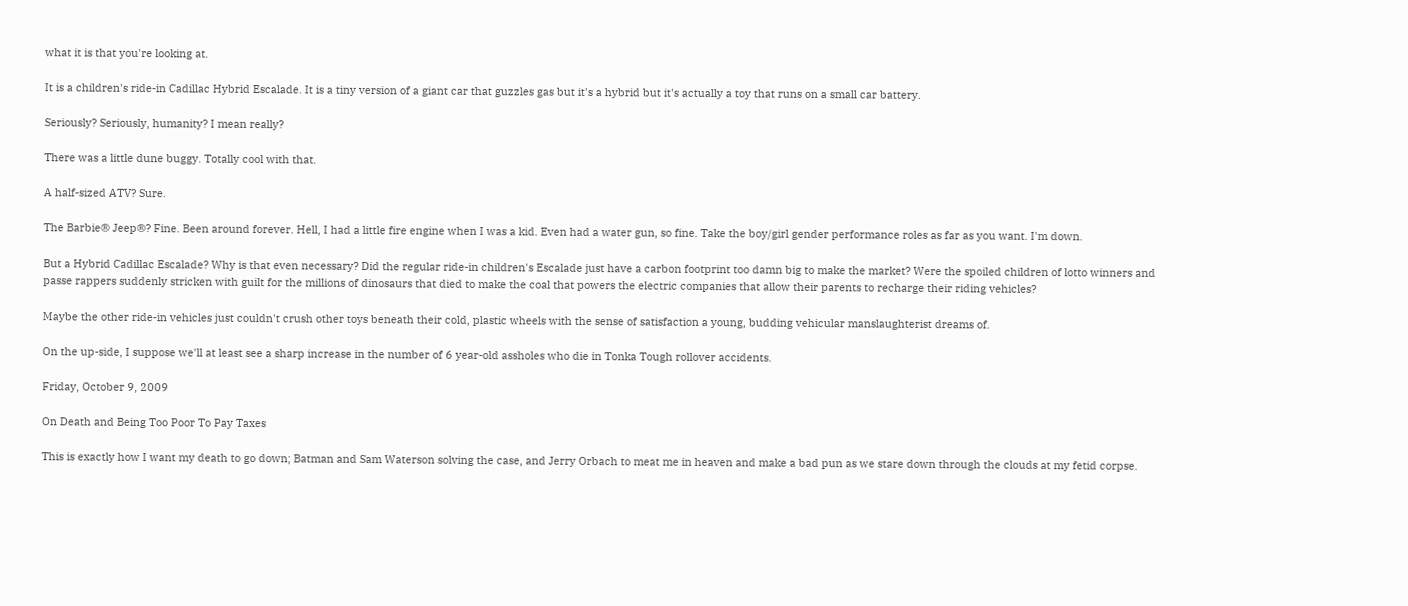what it is that you're looking at.

It is a children's ride-in Cadillac Hybrid Escalade. It is a tiny version of a giant car that guzzles gas but it's a hybrid but it's actually a toy that runs on a small car battery.

Seriously? Seriously, humanity? I mean really?

There was a little dune buggy. Totally cool with that.

A half-sized ATV? Sure.

The Barbie® Jeep®? Fine. Been around forever. Hell, I had a little fire engine when I was a kid. Even had a water gun, so fine. Take the boy/girl gender performance roles as far as you want. I'm down.

But a Hybrid Cadillac Escalade? Why is that even necessary? Did the regular ride-in children's Escalade just have a carbon footprint too damn big to make the market? Were the spoiled children of lotto winners and passe rappers suddenly stricken with guilt for the millions of dinosaurs that died to make the coal that powers the electric companies that allow their parents to recharge their riding vehicles?

Maybe the other ride-in vehicles just couldn't crush other toys beneath their cold, plastic wheels with the sense of satisfaction a young, budding vehicular manslaughterist dreams of.

On the up-side, I suppose we'll at least see a sharp increase in the number of 6 year-old assholes who die in Tonka Tough rollover accidents.

Friday, October 9, 2009

On Death and Being Too Poor To Pay Taxes

This is exactly how I want my death to go down; Batman and Sam Waterson solving the case, and Jerry Orbach to meat me in heaven and make a bad pun as we stare down through the clouds at my fetid corpse.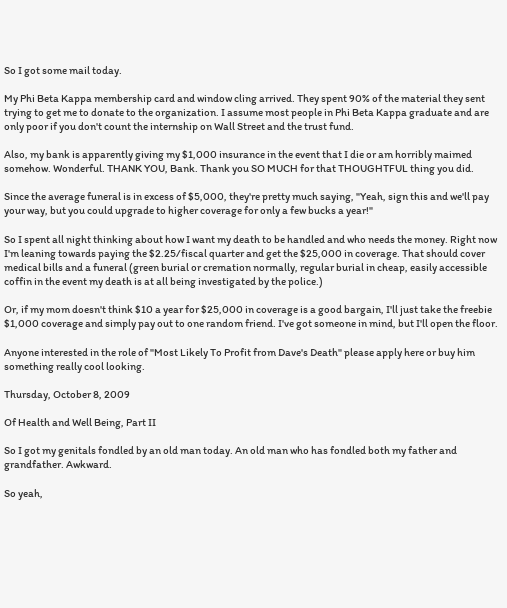So I got some mail today.

My Phi Beta Kappa membership card and window cling arrived. They spent 90% of the material they sent trying to get me to donate to the organization. I assume most people in Phi Beta Kappa graduate and are only poor if you don't count the internship on Wall Street and the trust fund.

Also, my bank is apparently giving my $1,000 insurance in the event that I die or am horribly maimed somehow. Wonderful. THANK YOU, Bank. Thank you SO MUCH for that THOUGHTFUL thing you did.

Since the average funeral is in excess of $5,000, they're pretty much saying, "Yeah, sign this and we'll pay your way, but you could upgrade to higher coverage for only a few bucks a year!"

So I spent all night thinking about how I want my death to be handled and who needs the money. Right now I'm leaning towards paying the $2.25/fiscal quarter and get the $25,000 in coverage. That should cover medical bills and a funeral (green burial or cremation normally, regular burial in cheap, easily accessible coffin in the event my death is at all being investigated by the police.)

Or, if my mom doesn't think $10 a year for $25,000 in coverage is a good bargain, I'll just take the freebie $1,000 coverage and simply pay out to one random friend. I've got someone in mind, but I'll open the floor.

Anyone interested in the role of "Most Likely To Profit from Dave's Death" please apply here or buy him something really cool looking.

Thursday, October 8, 2009

Of Health and Well Being, Part II

So I got my genitals fondled by an old man today. An old man who has fondled both my father and grandfather. Awkward.

So yeah,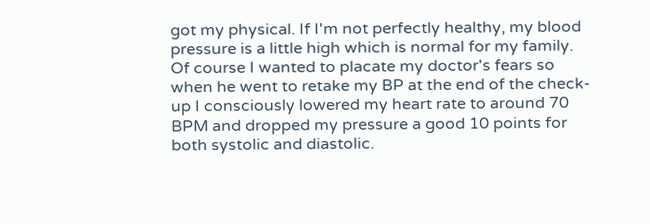got my physical. If I'm not perfectly healthy, my blood pressure is a little high which is normal for my family. Of course I wanted to placate my doctor's fears so when he went to retake my BP at the end of the check-up I consciously lowered my heart rate to around 70 BPM and dropped my pressure a good 10 points for both systolic and diastolic.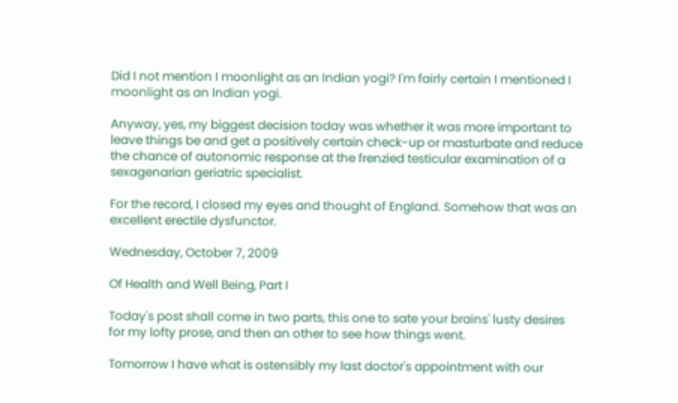Did I not mention I moonlight as an Indian yogi? I'm fairly certain I mentioned I moonlight as an Indian yogi.

Anyway, yes, my biggest decision today was whether it was more important to leave things be and get a positively certain check-up or masturbate and reduce the chance of autonomic response at the frenzied testicular examination of a sexagenarian geriatric specialist.

For the record, I closed my eyes and thought of England. Somehow that was an excellent erectile dysfunctor.

Wednesday, October 7, 2009

Of Health and Well Being, Part I

Today's post shall come in two parts, this one to sate your brains' lusty desires for my lofty prose, and then an other to see how things went.

Tomorrow I have what is ostensibly my last doctor's appointment with our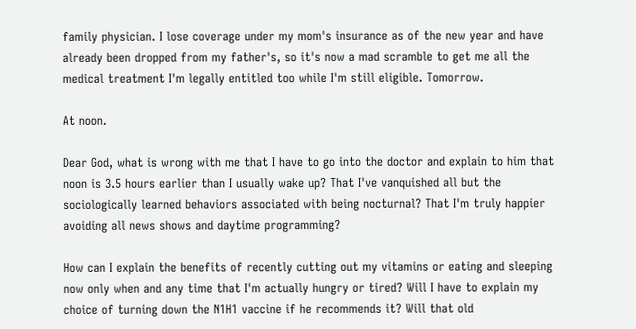family physician. I lose coverage under my mom's insurance as of the new year and have already been dropped from my father's, so it's now a mad scramble to get me all the medical treatment I'm legally entitled too while I'm still eligible. Tomorrow.

At noon.

Dear God, what is wrong with me that I have to go into the doctor and explain to him that noon is 3.5 hours earlier than I usually wake up? That I've vanquished all but the sociologically learned behaviors associated with being nocturnal? That I'm truly happier avoiding all news shows and daytime programming?

How can I explain the benefits of recently cutting out my vitamins or eating and sleeping now only when and any time that I'm actually hungry or tired? Will I have to explain my choice of turning down the N1H1 vaccine if he recommends it? Will that old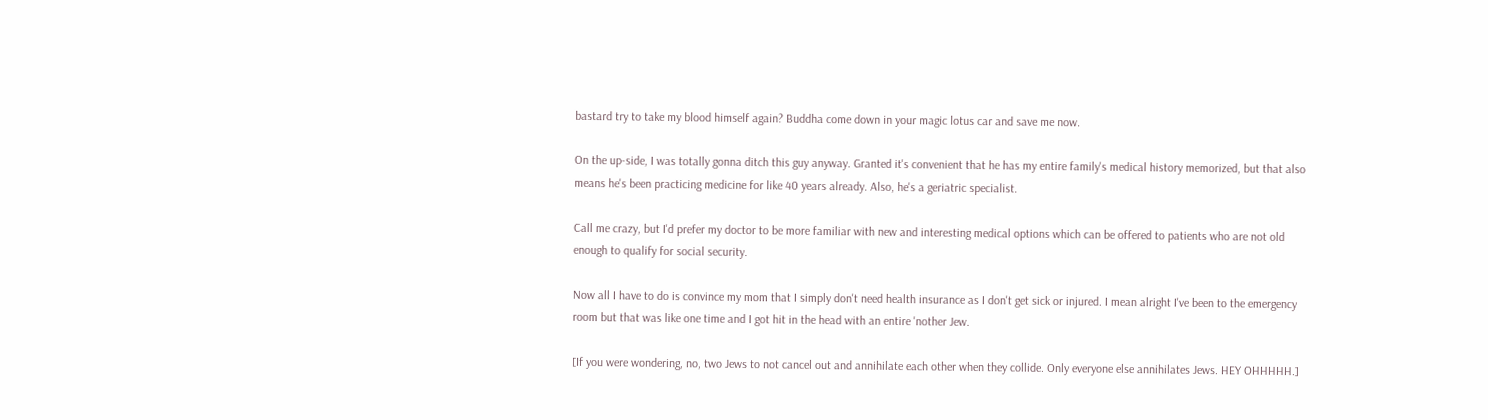bastard try to take my blood himself again? Buddha come down in your magic lotus car and save me now.

On the up-side, I was totally gonna ditch this guy anyway. Granted it's convenient that he has my entire family's medical history memorized, but that also means he's been practicing medicine for like 40 years already. Also, he's a geriatric specialist.

Call me crazy, but I'd prefer my doctor to be more familiar with new and interesting medical options which can be offered to patients who are not old enough to qualify for social security.

Now all I have to do is convince my mom that I simply don't need health insurance as I don't get sick or injured. I mean alright I've been to the emergency room but that was like one time and I got hit in the head with an entire 'nother Jew.

[If you were wondering, no, two Jews to not cancel out and annihilate each other when they collide. Only everyone else annihilates Jews. HEY OHHHHH.]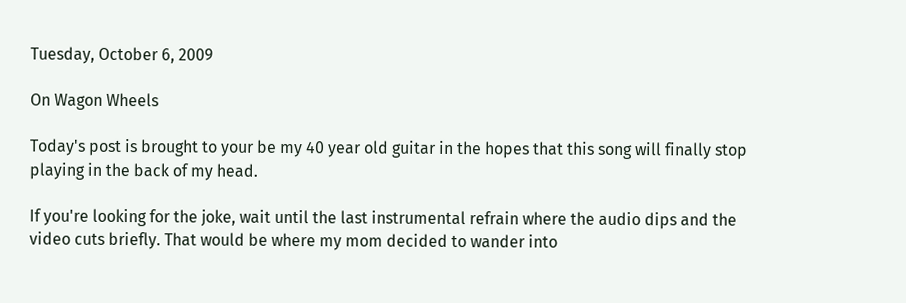Tuesday, October 6, 2009

On Wagon Wheels

Today's post is brought to your be my 40 year old guitar in the hopes that this song will finally stop playing in the back of my head.

If you're looking for the joke, wait until the last instrumental refrain where the audio dips and the video cuts briefly. That would be where my mom decided to wander into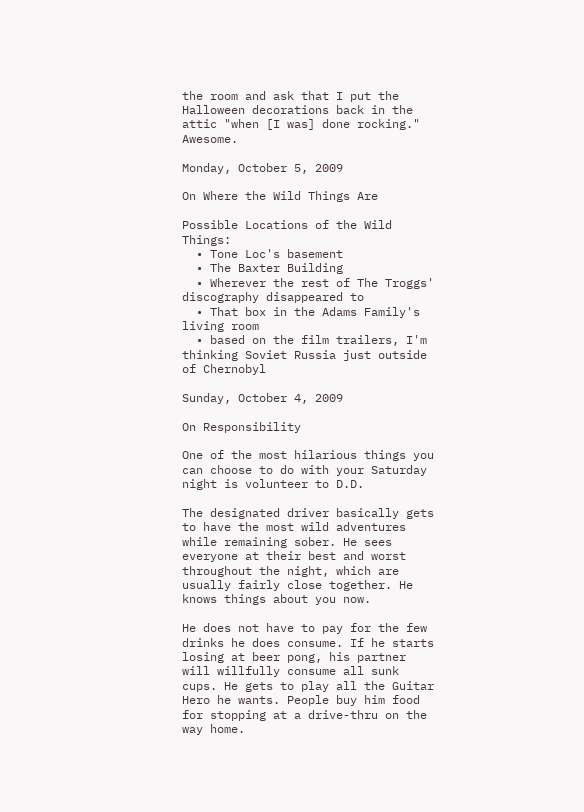the room and ask that I put the Halloween decorations back in the attic "when [I was] done rocking." Awesome.

Monday, October 5, 2009

On Where the Wild Things Are

Possible Locations of the Wild Things:
  • Tone Loc's basement
  • The Baxter Building
  • Wherever the rest of The Troggs' discography disappeared to
  • That box in the Adams Family's living room
  • based on the film trailers, I'm thinking Soviet Russia just outside of Chernobyl

Sunday, October 4, 2009

On Responsibility

One of the most hilarious things you can choose to do with your Saturday night is volunteer to D.D.

The designated driver basically gets to have the most wild adventures while remaining sober. He sees everyone at their best and worst throughout the night, which are usually fairly close together. He knows things about you now.

He does not have to pay for the few drinks he does consume. If he starts losing at beer pong, his partner will willfully consume all sunk cups. He gets to play all the Guitar Hero he wants. People buy him food for stopping at a drive-thru on the way home.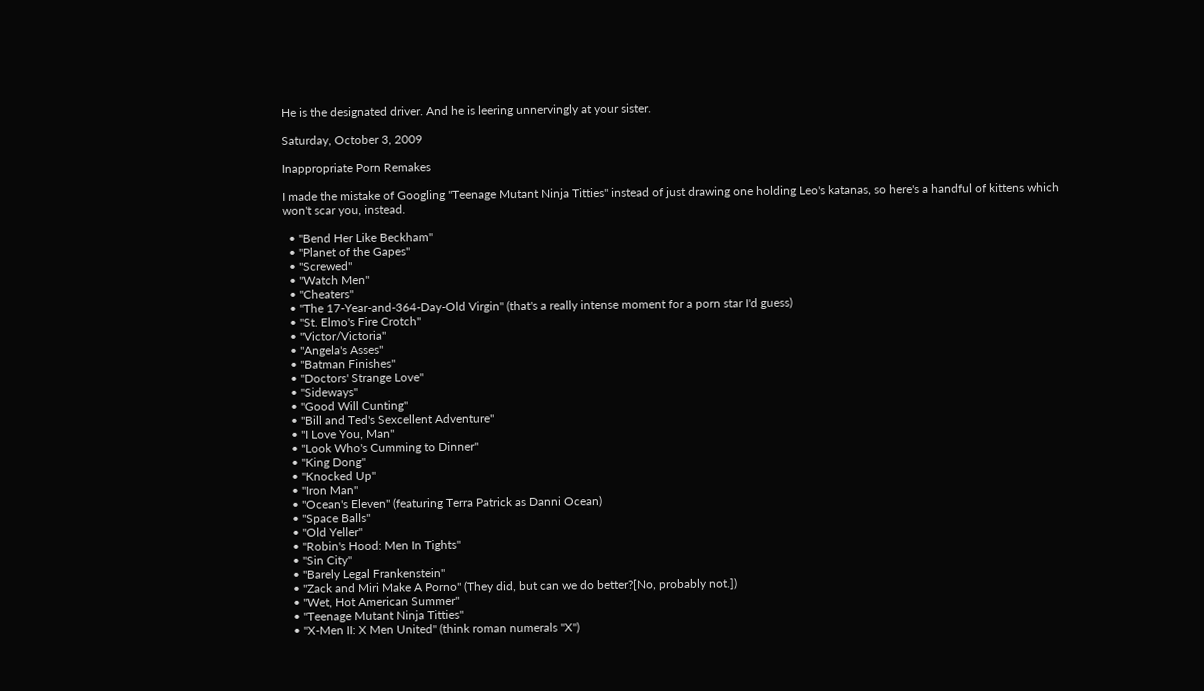He is the designated driver. And he is leering unnervingly at your sister.

Saturday, October 3, 2009

Inappropriate Porn Remakes

I made the mistake of Googling "Teenage Mutant Ninja Titties" instead of just drawing one holding Leo's katanas, so here's a handful of kittens which
won't scar you, instead.

  • "Bend Her Like Beckham"
  • "Planet of the Gapes"
  • "Screwed"
  • "Watch Men"
  • "Cheaters"
  • "The 17-Year-and-364-Day-Old Virgin" (that's a really intense moment for a porn star I'd guess)
  • "St. Elmo's Fire Crotch"
  • "Victor/Victoria"
  • "Angela's Asses"
  • "Batman Finishes"
  • "Doctors' Strange Love"
  • "Sideways"
  • "Good Will Cunting"
  • "Bill and Ted's Sexcellent Adventure"
  • "I Love You, Man"
  • "Look Who's Cumming to Dinner"
  • "King Dong"
  • "Knocked Up"
  • "Iron Man"
  • "Ocean's Eleven" (featuring Terra Patrick as Danni Ocean)
  • "Space Balls"
  • "Old Yeller"
  • "Robin's Hood: Men In Tights"
  • "Sin City"
  • "Barely Legal Frankenstein"
  • "Zack and Miri Make A Porno" (They did, but can we do better?[No, probably not.])
  • "Wet, Hot American Summer"
  • "Teenage Mutant Ninja Titties"
  • "X-Men II: X Men United" (think roman numerals "X")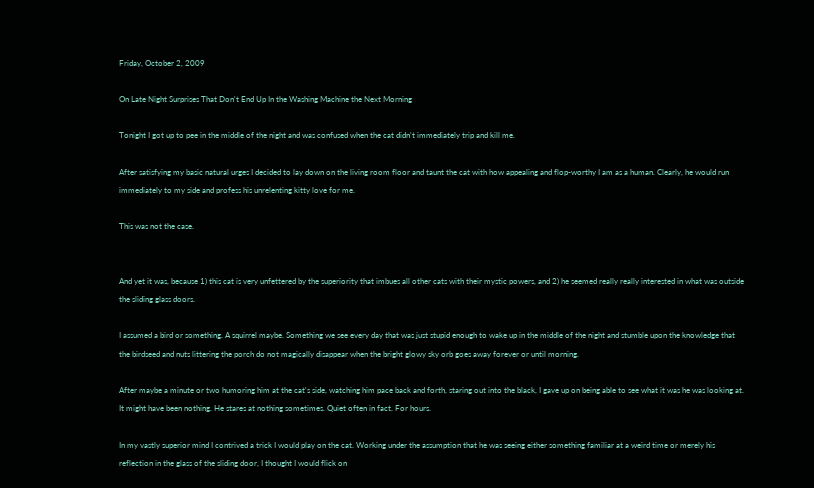Friday, October 2, 2009

On Late Night Surprises That Don't End Up In the Washing Machine the Next Morning

Tonight I got up to pee in the middle of the night and was confused when the cat didn't immediately trip and kill me.

After satisfying my basic natural urges I decided to lay down on the living room floor and taunt the cat with how appealing and flop-worthy I am as a human. Clearly, he would run immediately to my side and profess his unrelenting kitty love for me.

This was not the case.


And yet it was, because 1) this cat is very unfettered by the superiority that imbues all other cats with their mystic powers, and 2) he seemed really really interested in what was outside the sliding glass doors.

I assumed a bird or something. A squirrel maybe. Something we see every day that was just stupid enough to wake up in the middle of the night and stumble upon the knowledge that the birdseed and nuts littering the porch do not magically disappear when the bright glowy sky orb goes away forever or until morning.

After maybe a minute or two humoring him at the cat's side, watching him pace back and forth, staring out into the black, I gave up on being able to see what it was he was looking at. It might have been nothing. He stares at nothing sometimes. Quiet often in fact. For hours.

In my vastly superior mind I contrived a trick I would play on the cat. Working under the assumption that he was seeing either something familiar at a weird time or merely his reflection in the glass of the sliding door, I thought I would flick on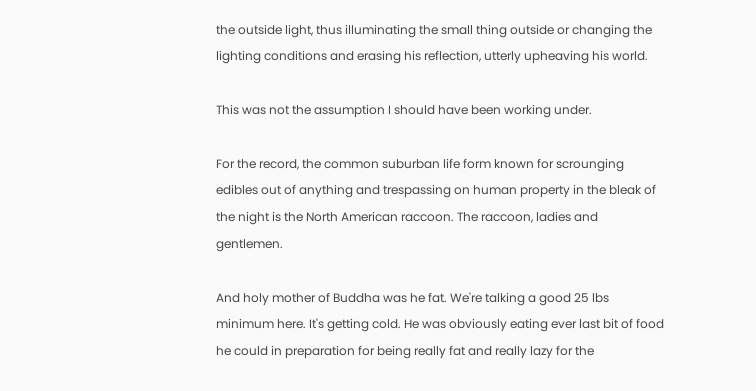the outside light, thus illuminating the small thing outside or changing the lighting conditions and erasing his reflection, utterly upheaving his world.

This was not the assumption I should have been working under.

For the record, the common suburban life form known for scrounging edibles out of anything and trespassing on human property in the bleak of the night is the North American raccoon. The raccoon, ladies and gentlemen.

And holy mother of Buddha was he fat. We're talking a good 25 lbs minimum here. It's getting cold. He was obviously eating ever last bit of food he could in preparation for being really fat and really lazy for the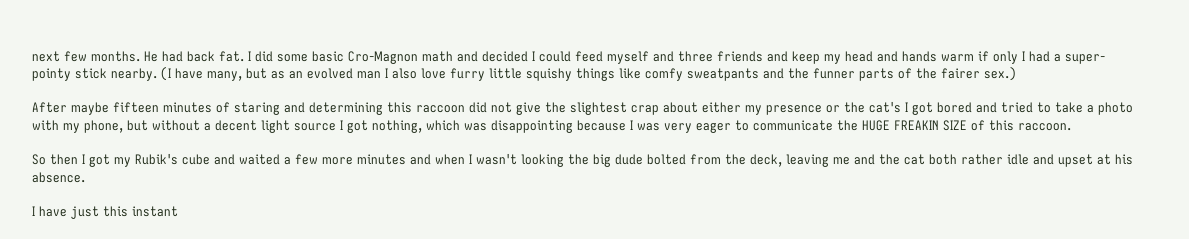next few months. He had back fat. I did some basic Cro-Magnon math and decided I could feed myself and three friends and keep my head and hands warm if only I had a super-pointy stick nearby. (I have many, but as an evolved man I also love furry little squishy things like comfy sweatpants and the funner parts of the fairer sex.)

After maybe fifteen minutes of staring and determining this raccoon did not give the slightest crap about either my presence or the cat's I got bored and tried to take a photo with my phone, but without a decent light source I got nothing, which was disappointing because I was very eager to communicate the HUGE FREAKIN SIZE of this raccoon.

So then I got my Rubik's cube and waited a few more minutes and when I wasn't looking the big dude bolted from the deck, leaving me and the cat both rather idle and upset at his absence.

I have just this instant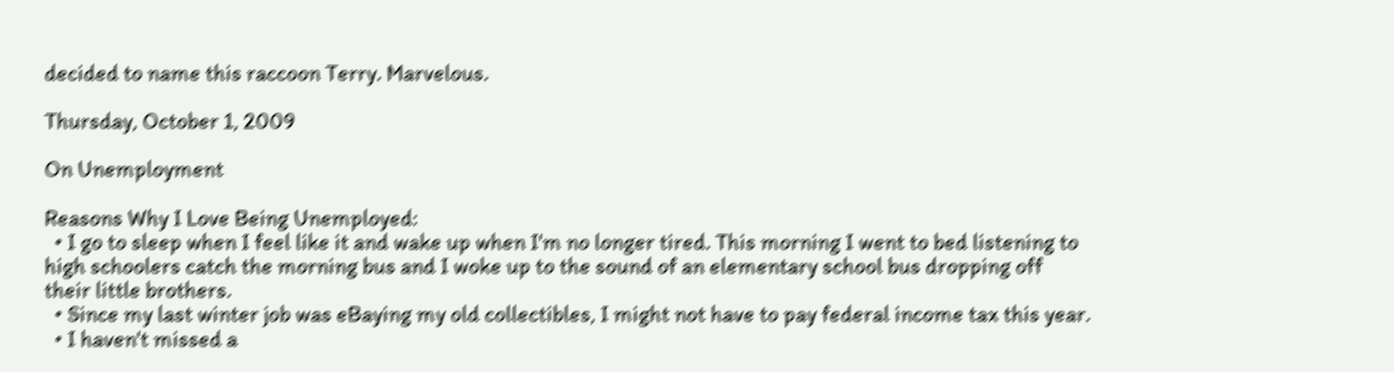decided to name this raccoon Terry. Marvelous.

Thursday, October 1, 2009

On Unemployment

Reasons Why I Love Being Unemployed:
  • I go to sleep when I feel like it and wake up when I'm no longer tired. This morning I went to bed listening to high schoolers catch the morning bus and I woke up to the sound of an elementary school bus dropping off their little brothers.
  • Since my last winter job was eBaying my old collectibles, I might not have to pay federal income tax this year.
  • I haven't missed a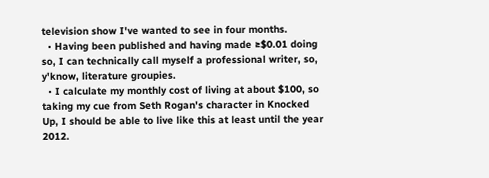television show I've wanted to see in four months.
  • Having been published and having made ≥$0.01 doing so, I can technically call myself a professional writer, so, y'know, literature groupies.
  • I calculate my monthly cost of living at about $100, so taking my cue from Seth Rogan's character in Knocked Up, I should be able to live like this at least until the year 2012.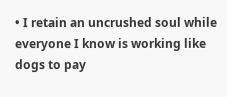• I retain an uncrushed soul while everyone I know is working like dogs to pay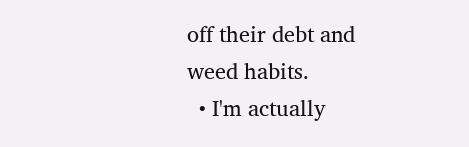off their debt and weed habits.
  • I'm actually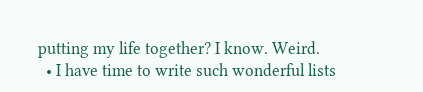putting my life together? I know. Weird.
  • I have time to write such wonderful lists